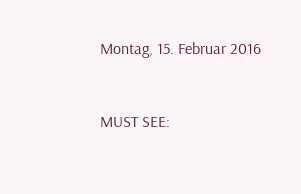Montag, 15. Februar 2016


MUST SEE: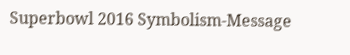Superbowl 2016 Symbolism-Message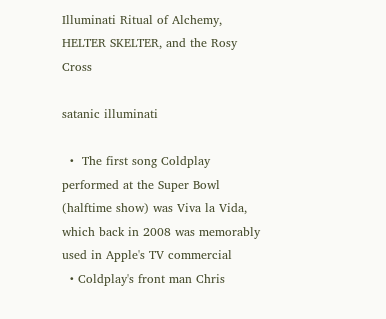Illuminati Ritual of Alchemy, HELTER SKELTER, and the Rosy Cross

satanic illuminati

  •  The first song Coldplay performed at the Super Bowl (halftime show) was Viva la Vida, which back in 2008 was memorably used in Apple's TV commercial
  • Coldplay's front man Chris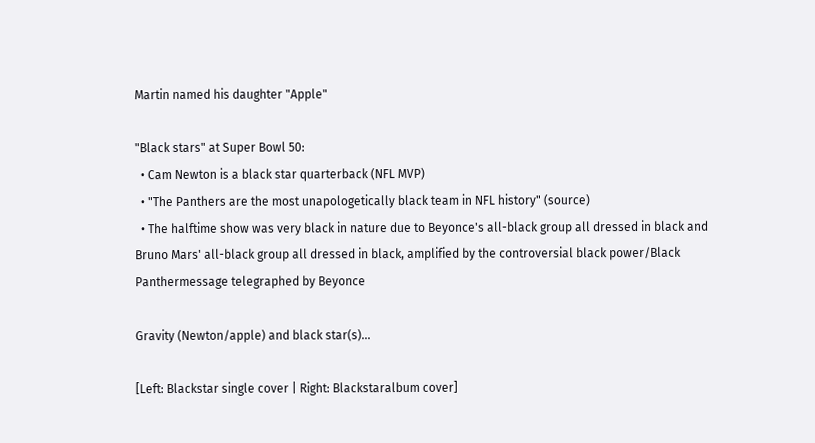Martin named his daughter "Apple"

"Black stars" at Super Bowl 50:
  • Cam Newton is a black star quarterback (NFL MVP)
  • "The Panthers are the most unapologetically black team in NFL history" (source)
  • The halftime show was very black in nature due to Beyonce's all-black group all dressed in black and Bruno Mars' all-black group all dressed in black, amplified by the controversial black power/Black Panthermessage telegraphed by Beyonce

Gravity (Newton/apple) and black star(s)...

[Left: Blackstar single cover | Right: Blackstaralbum cover]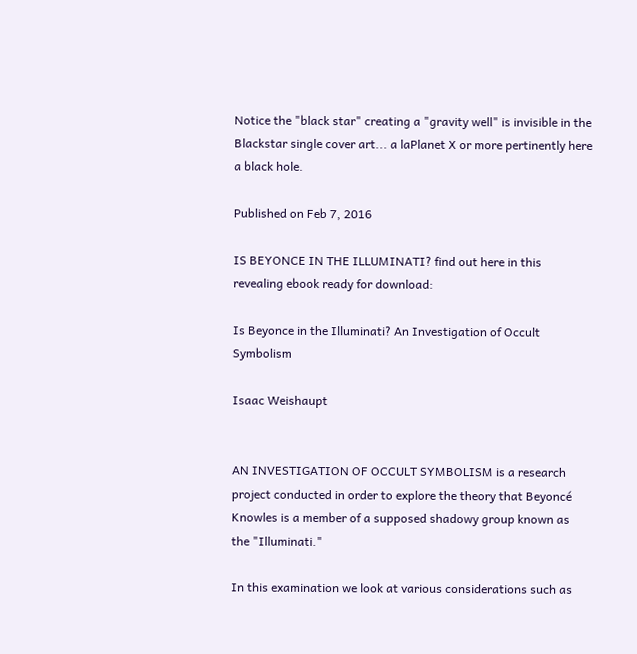Notice the "black star" creating a "gravity well" is invisible in the Blackstar single cover art... a laPlanet X or more pertinently here a black hole.

Published on Feb 7, 2016

IS BEYONCE IN THE ILLUMINATI? find out here in this revealing ebook ready for download:

Is Beyonce in the Illuminati? An Investigation of Occult Symbolism

Isaac Weishaupt


AN INVESTIGATION OF OCCULT SYMBOLISM is a research project conducted in order to explore the theory that Beyoncé Knowles is a member of a supposed shadowy group known as the "Illuminati."

In this examination we look at various considerations such as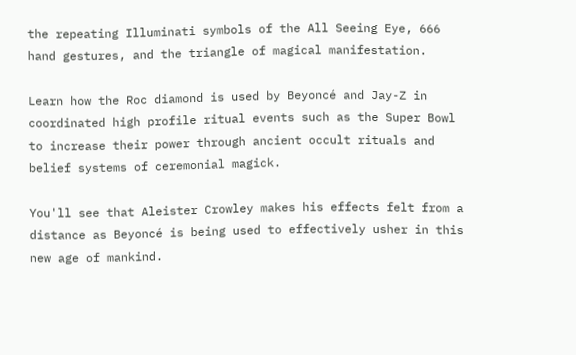the repeating Illuminati symbols of the All Seeing Eye, 666 hand gestures, and the triangle of magical manifestation.

Learn how the Roc diamond is used by Beyoncé and Jay-Z in coordinated high profile ritual events such as the Super Bowl to increase their power through ancient occult rituals and belief systems of ceremonial magick.

You'll see that Aleister Crowley makes his effects felt from a distance as Beyoncé is being used to effectively usher in this new age of mankind.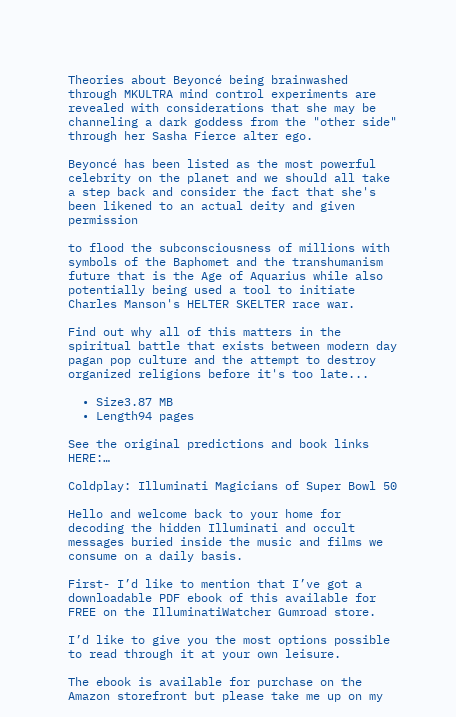Theories about Beyoncé being brainwashed through MKULTRA mind control experiments are revealed with considerations that she may be channeling a dark goddess from the "other side" through her Sasha Fierce alter ego.

Beyoncé has been listed as the most powerful celebrity on the planet and we should all take a step back and consider the fact that she's been likened to an actual deity and given permission

to flood the subconsciousness of millions with symbols of the Baphomet and the transhumanism future that is the Age of Aquarius while also potentially being used a tool to initiate Charles Manson's HELTER SKELTER race war.

Find out why all of this matters in the spiritual battle that exists between modern day pagan pop culture and the attempt to destroy organized religions before it's too late...

  • Size3.87 MB
  • Length94 pages

See the original predictions and book links HERE:…

Coldplay: Illuminati Magicians of Super Bowl 50

Hello and welcome back to your home for decoding the hidden Illuminati and occult messages buried inside the music and films we consume on a daily basis.

First- I’d like to mention that I’ve got a downloadable PDF ebook of this available for FREE on the IlluminatiWatcher Gumroad store.

I’d like to give you the most options possible to read through it at your own leisure.

The ebook is available for purchase on the Amazon storefront but please take me up on my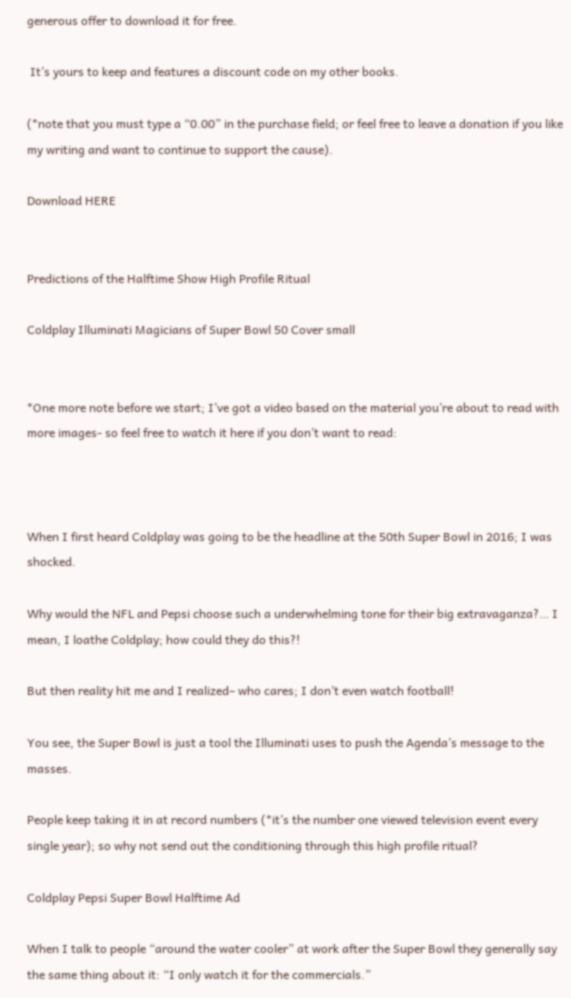generous offer to download it for free.

 It’s yours to keep and features a discount code on my other books.

(*note that you must type a “0.00” in the purchase field; or feel free to leave a donation if you like my writing and want to continue to support the cause).

Download HERE


Predictions of the Halftime Show High Profile Ritual

Coldplay Illuminati Magicians of Super Bowl 50 Cover small


*One more note before we start; I’ve got a video based on the material you’re about to read with more images- so feel free to watch it here if you don’t want to read:



When I first heard Coldplay was going to be the headline at the 50th Super Bowl in 2016; I was shocked.

Why would the NFL and Pepsi choose such a underwhelming tone for their big extravaganza?… I mean, I loathe Coldplay; how could they do this?!

But then reality hit me and I realized– who cares; I don’t even watch football!

You see, the Super Bowl is just a tool the Illuminati uses to push the Agenda’s message to the masses.

People keep taking it in at record numbers (*it’s the number one viewed television event every single year); so why not send out the conditioning through this high profile ritual?

Coldplay Pepsi Super Bowl Halftime Ad

When I talk to people “around the water cooler” at work after the Super Bowl they generally say the same thing about it: “I only watch it for the commercials.”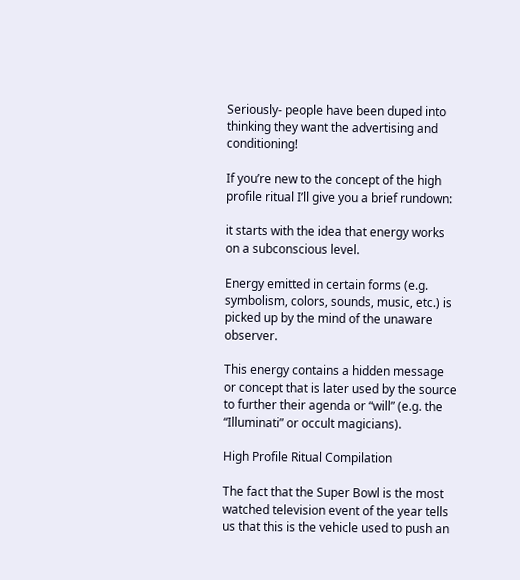Seriously- people have been duped into thinking they want the advertising and conditioning!

If you’re new to the concept of the high profile ritual I’ll give you a brief rundown:

it starts with the idea that energy works on a subconscious level.

Energy emitted in certain forms (e.g. symbolism, colors, sounds, music, etc.) is picked up by the mind of the unaware observer.

This energy contains a hidden message or concept that is later used by the source to further their agenda or “will” (e.g. the “Illuminati” or occult magicians).

High Profile Ritual Compilation

The fact that the Super Bowl is the most watched television event of the year tells us that this is the vehicle used to push an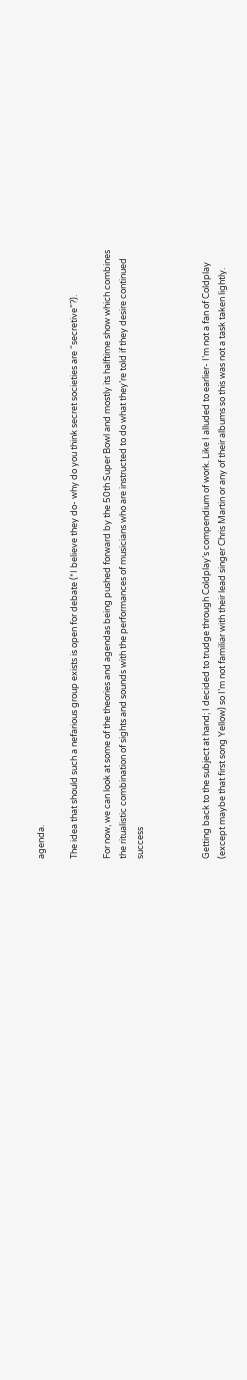agenda.

The idea that should such a nefarious group exists is open for debate (*I believe they do- why do you think secret societies are “secretive”?).

For now, we can look at some of the theories and agendas being pushed forward by the 50th Super Bowl and mostly its halftime show which combines the ritualistic combination of sights and sounds with the performances of musicians who are instructed to do what they’re told if they desire continued success



Getting back to the subject at hand; I decided to trudge through Coldplay’s compendium of work. Like I alluded to earlier- I’m not a fan of Coldplay (except maybe that first song Yellow) so I’m not familiar with their lead singer Chris Martin or any of their albums so this was not a task taken lightly.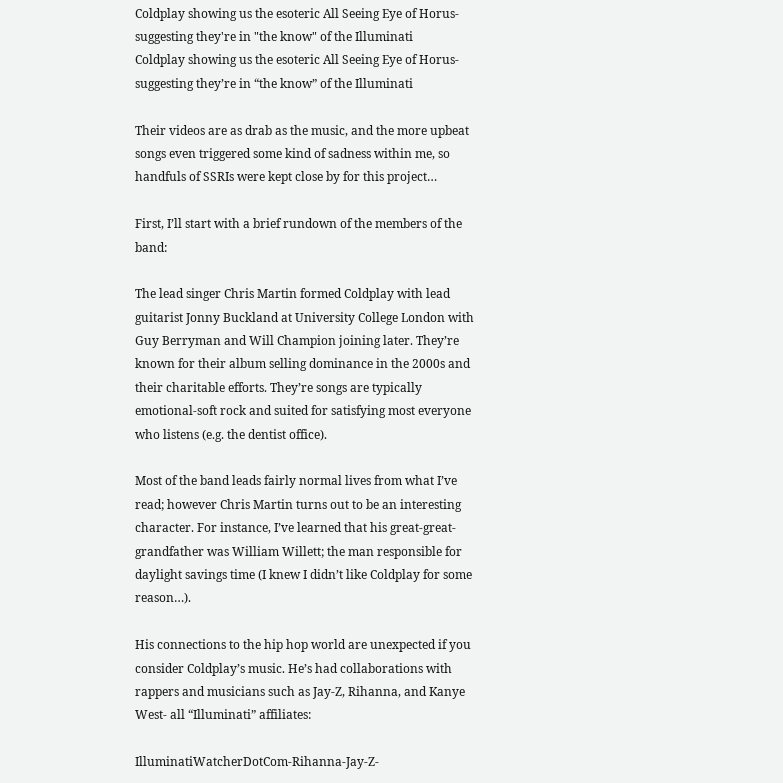Coldplay showing us the esoteric All Seeing Eye of Horus- suggesting they're in "the know" of the Illuminati
Coldplay showing us the esoteric All Seeing Eye of Horus- suggesting they’re in “the know” of the Illuminati

Their videos are as drab as the music, and the more upbeat songs even triggered some kind of sadness within me, so handfuls of SSRIs were kept close by for this project…

First, I’ll start with a brief rundown of the members of the band:

The lead singer Chris Martin formed Coldplay with lead guitarist Jonny Buckland at University College London with Guy Berryman and Will Champion joining later. They’re known for their album selling dominance in the 2000s and their charitable efforts. They’re songs are typically emotional-soft rock and suited for satisfying most everyone who listens (e.g. the dentist office).

Most of the band leads fairly normal lives from what I’ve read; however Chris Martin turns out to be an interesting character. For instance, I’ve learned that his great-great-grandfather was William Willett; the man responsible for daylight savings time (I knew I didn’t like Coldplay for some reason…).

His connections to the hip hop world are unexpected if you consider Coldplay’s music. He’s had collaborations with rappers and musicians such as Jay-Z, Rihanna, and Kanye West- all “Illuminati” affiliates:

IlluminatiWatcherDotCom-Rihanna-Jay-Z-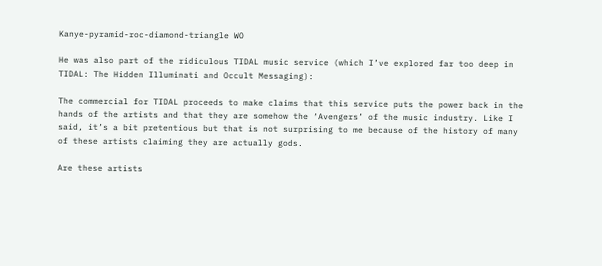Kanye-pyramid-roc-diamond-triangle WO

He was also part of the ridiculous TIDAL music service (which I’ve explored far too deep in TIDAL: The Hidden Illuminati and Occult Messaging):

The commercial for TIDAL proceeds to make claims that this service puts the power back in the hands of the artists and that they are somehow the ‘Avengers’ of the music industry. Like I said, it’s a bit pretentious but that is not surprising to me because of the history of many of these artists claiming they are actually gods.

Are these artists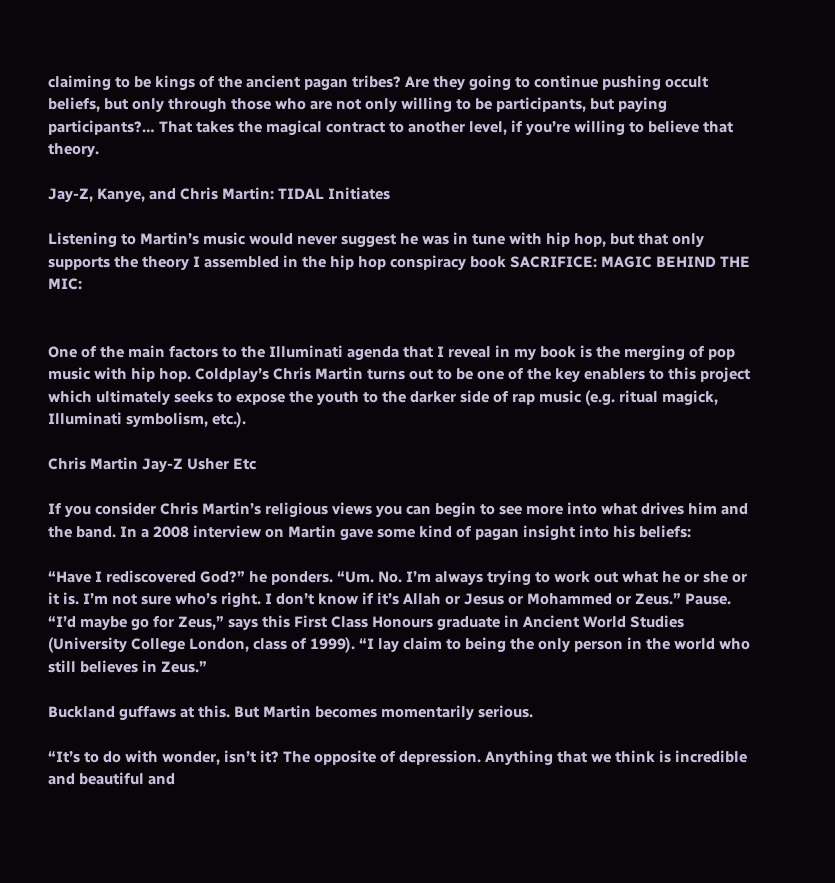claiming to be kings of the ancient pagan tribes? Are they going to continue pushing occult beliefs, but only through those who are not only willing to be participants, but paying participants?… That takes the magical contract to another level, if you’re willing to believe that theory.

Jay-Z, Kanye, and Chris Martin: TIDAL Initiates

Listening to Martin’s music would never suggest he was in tune with hip hop, but that only supports the theory I assembled in the hip hop conspiracy book SACRIFICE: MAGIC BEHIND THE MIC:


One of the main factors to the Illuminati agenda that I reveal in my book is the merging of pop music with hip hop. Coldplay’s Chris Martin turns out to be one of the key enablers to this project which ultimately seeks to expose the youth to the darker side of rap music (e.g. ritual magick, Illuminati symbolism, etc.).

Chris Martin Jay-Z Usher Etc

If you consider Chris Martin’s religious views you can begin to see more into what drives him and the band. In a 2008 interview on Martin gave some kind of pagan insight into his beliefs:

“Have I rediscovered God?” he ponders. “Um. No. I’m always trying to work out what he or she or it is. I’m not sure who’s right. I don’t know if it’s Allah or Jesus or Mohammed or Zeus.” Pause. “I’d maybe go for Zeus,” says this First Class Honours graduate in Ancient World Studies (University College London, class of 1999). “I lay claim to being the only person in the world who still believes in Zeus.”

Buckland guffaws at this. But Martin becomes momentarily serious.

“It’s to do with wonder, isn’t it? The opposite of depression. Anything that we think is incredible and beautiful and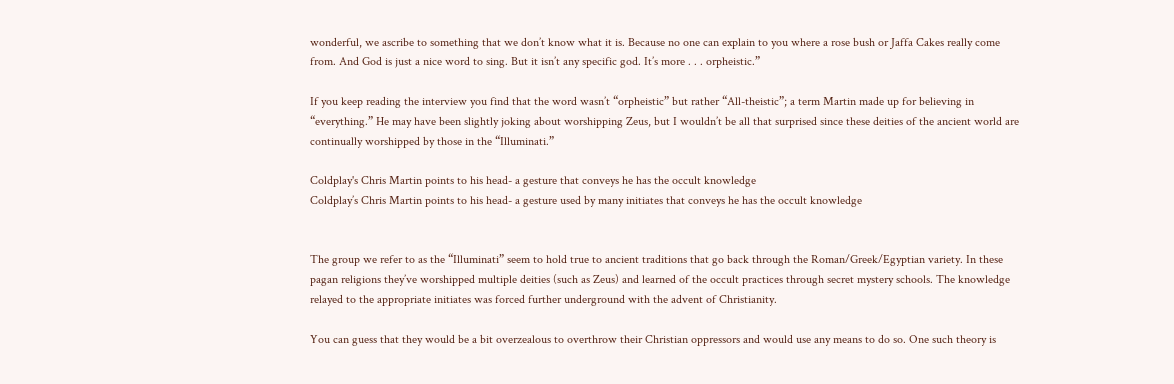wonderful, we ascribe to something that we don’t know what it is. Because no one can explain to you where a rose bush or Jaffa Cakes really come from. And God is just a nice word to sing. But it isn’t any specific god. It’s more . . . orpheistic.”

If you keep reading the interview you find that the word wasn’t “orpheistic” but rather “All-theistic”; a term Martin made up for believing in “everything.” He may have been slightly joking about worshipping Zeus, but I wouldn’t be all that surprised since these deities of the ancient world are continually worshipped by those in the “Illuminati.”

Coldplay's Chris Martin points to his head- a gesture that conveys he has the occult knowledge
Coldplay’s Chris Martin points to his head- a gesture used by many initiates that conveys he has the occult knowledge


The group we refer to as the “Illuminati” seem to hold true to ancient traditions that go back through the Roman/Greek/Egyptian variety. In these pagan religions they’ve worshipped multiple deities (such as Zeus) and learned of the occult practices through secret mystery schools. The knowledge relayed to the appropriate initiates was forced further underground with the advent of Christianity.

You can guess that they would be a bit overzealous to overthrow their Christian oppressors and would use any means to do so. One such theory is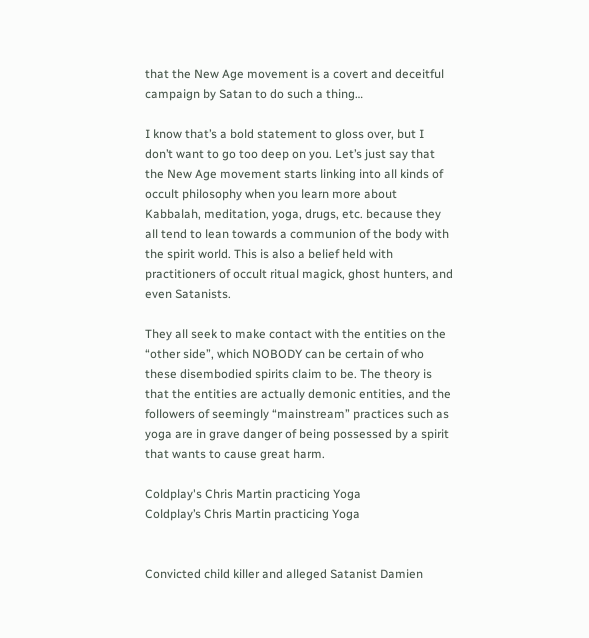that the New Age movement is a covert and deceitful campaign by Satan to do such a thing…

I know that’s a bold statement to gloss over, but I don’t want to go too deep on you. Let’s just say that the New Age movement starts linking into all kinds of occult philosophy when you learn more about Kabbalah, meditation, yoga, drugs, etc. because they all tend to lean towards a communion of the body with the spirit world. This is also a belief held with practitioners of occult ritual magick, ghost hunters, and even Satanists.

They all seek to make contact with the entities on the “other side”, which NOBODY can be certain of who these disembodied spirits claim to be. The theory is that the entities are actually demonic entities, and the followers of seemingly “mainstream” practices such as yoga are in grave danger of being possessed by a spirit that wants to cause great harm.

Coldplay's Chris Martin practicing Yoga
Coldplay’s Chris Martin practicing Yoga


Convicted child killer and alleged Satanist Damien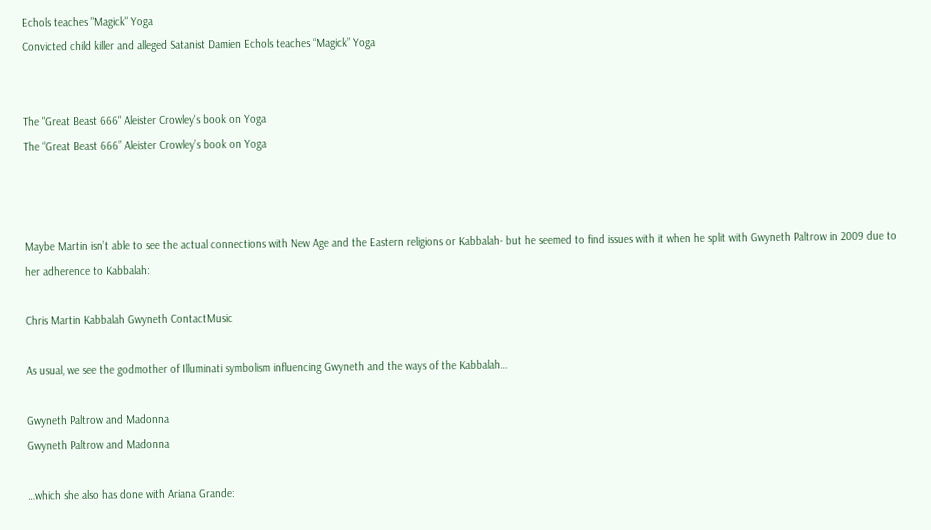Echols teaches "Magick" Yoga
Convicted child killer and alleged Satanist Damien Echols teaches “Magick” Yoga


The "Great Beast 666" Aleister Crowley's book on Yoga
The “Great Beast 666” Aleister Crowley’s book on Yoga



Maybe Martin isn’t able to see the actual connections with New Age and the Eastern religions or Kabbalah- but he seemed to find issues with it when he split with Gwyneth Paltrow in 2009 due to her adherence to Kabbalah:

Chris Martin Kabbalah Gwyneth ContactMusic

As usual, we see the godmother of Illuminati symbolism influencing Gwyneth and the ways of the Kabbalah…

Gwyneth Paltrow and Madonna
Gwyneth Paltrow and Madonna

…which she also has done with Ariana Grande: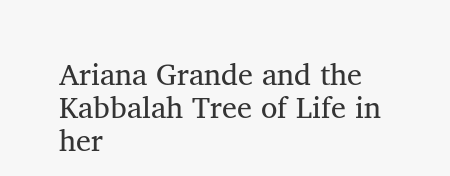Ariana Grande and the Kabbalah Tree of Life in her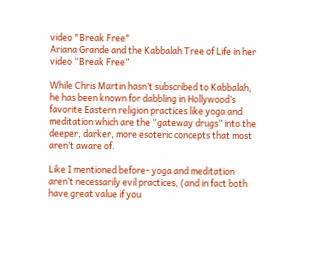video "Break Free"
Ariana Grande and the Kabbalah Tree of Life in her video “Break Free”

While Chris Martin hasn’t subscribed to Kabbalah, he has been known for dabbling in Hollywood’s favorite Eastern religion practices like yoga and meditation which are the “gateway drugs” into the deeper, darker, more esoteric concepts that most aren’t aware of.

Like I mentioned before- yoga and meditation aren’t necessarily evil practices, (and in fact both have great value if you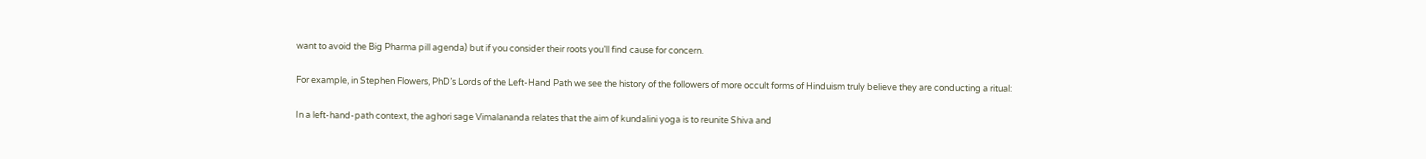want to avoid the Big Pharma pill agenda) but if you consider their roots you’ll find cause for concern.

For example, in Stephen Flowers, PhD’s Lords of the Left-Hand Path we see the history of the followers of more occult forms of Hinduism truly believe they are conducting a ritual:

In a left-hand-path context, the aghori sage Vimalananda relates that the aim of kundalini yoga is to reunite Shiva and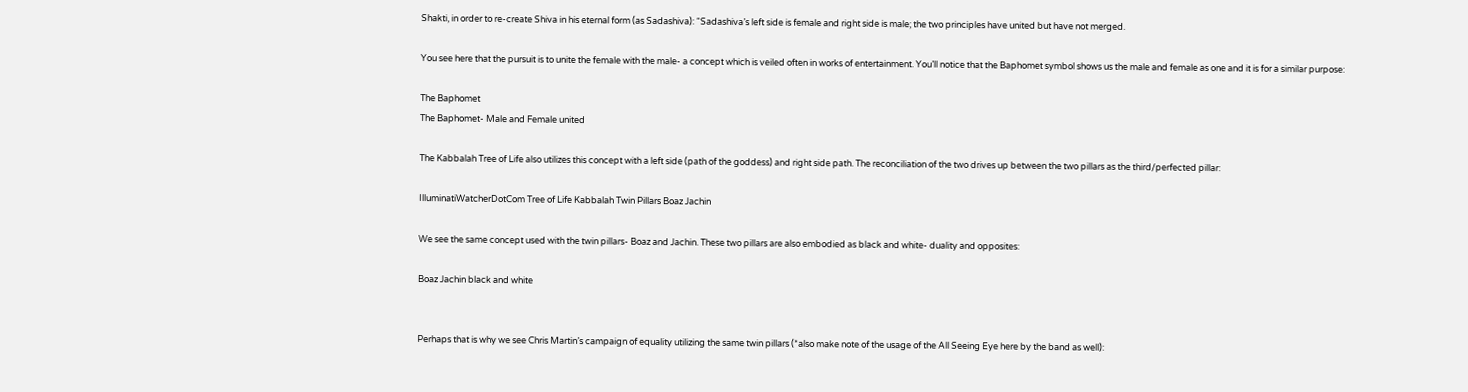Shakti, in order to re-create Shiva in his eternal form (as Sadashiva): “Sadashiva’s left side is female and right side is male; the two principles have united but have not merged.

You see here that the pursuit is to unite the female with the male- a concept which is veiled often in works of entertainment. You’ll notice that the Baphomet symbol shows us the male and female as one and it is for a similar purpose:

The Baphomet
The Baphomet- Male and Female united

The Kabbalah Tree of Life also utilizes this concept with a left side (path of the goddess) and right side path. The reconciliation of the two drives up between the two pillars as the third/perfected pillar:

IlluminatiWatcherDotCom Tree of Life Kabbalah Twin Pillars Boaz Jachin

We see the same concept used with the twin pillars- Boaz and Jachin. These two pillars are also embodied as black and white- duality and opposites:

Boaz Jachin black and white


Perhaps that is why we see Chris Martin’s campaign of equality utilizing the same twin pillars (*also make note of the usage of the All Seeing Eye here by the band as well):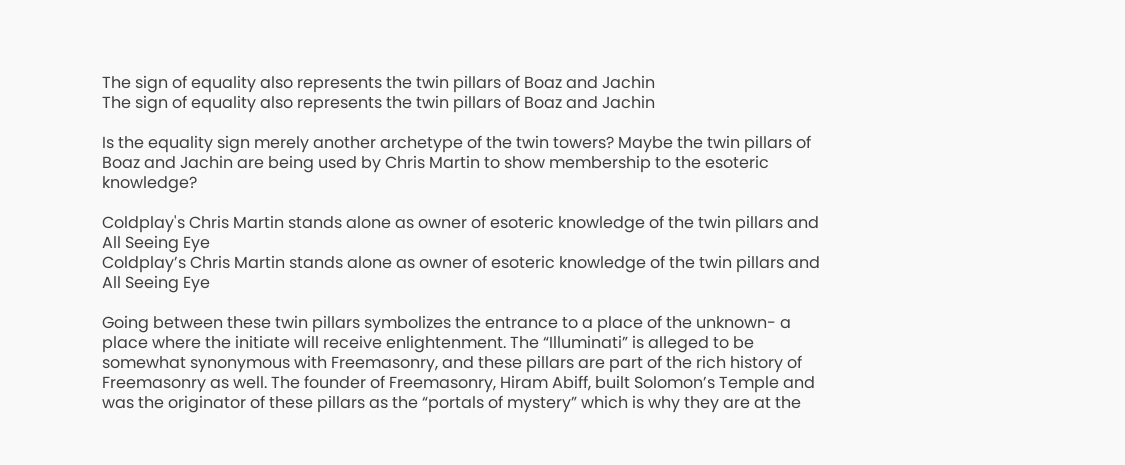The sign of equality also represents the twin pillars of Boaz and Jachin
The sign of equality also represents the twin pillars of Boaz and Jachin

Is the equality sign merely another archetype of the twin towers? Maybe the twin pillars of Boaz and Jachin are being used by Chris Martin to show membership to the esoteric knowledge?

Coldplay's Chris Martin stands alone as owner of esoteric knowledge of the twin pillars and All Seeing Eye
Coldplay’s Chris Martin stands alone as owner of esoteric knowledge of the twin pillars and All Seeing Eye

Going between these twin pillars symbolizes the entrance to a place of the unknown- a place where the initiate will receive enlightenment. The “Illuminati” is alleged to be somewhat synonymous with Freemasonry, and these pillars are part of the rich history of Freemasonry as well. The founder of Freemasonry, Hiram Abiff, built Solomon’s Temple and was the originator of these pillars as the “portals of mystery” which is why they are at the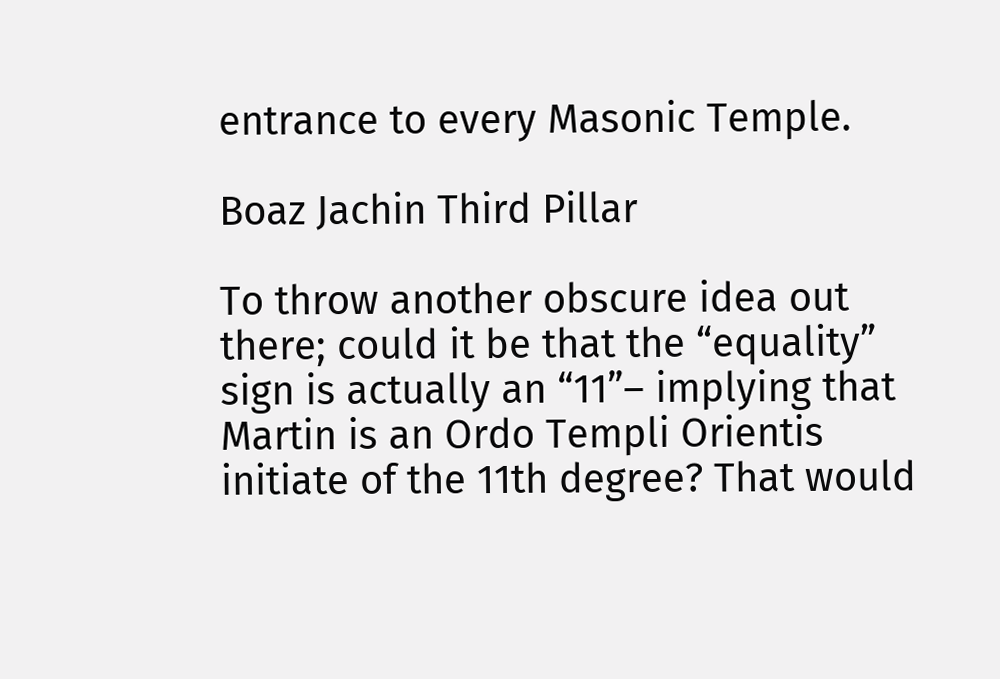entrance to every Masonic Temple.

Boaz Jachin Third Pillar

To throw another obscure idea out there; could it be that the “equality” sign is actually an “11”– implying that Martin is an Ordo Templi Orientis initiate of the 11th degree? That would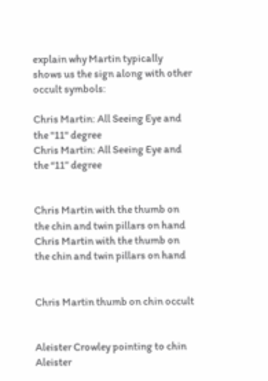explain why Martin typically shows us the sign along with other occult symbols:

Chris Martin: All Seeing Eye and the "11" degree
Chris Martin: All Seeing Eye and the “11” degree


Chris Martin with the thumb on the chin and twin pillars on hand
Chris Martin with the thumb on the chin and twin pillars on hand


Chris Martin thumb on chin occult


Aleister Crowley pointing to chin
Aleister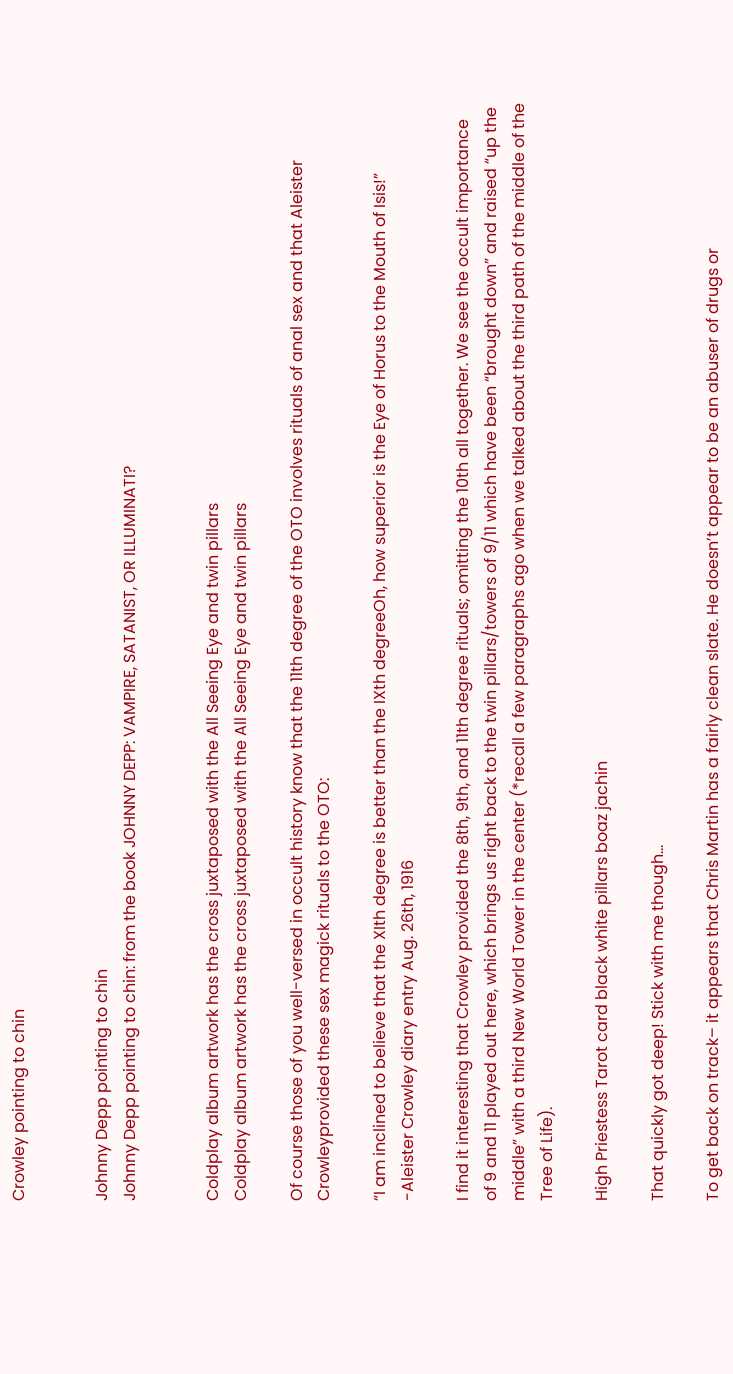Crowley pointing to chin


Johnny Depp pointing to chin
Johnny Depp pointing to chin: from the book JOHNNY DEPP: VAMPIRE, SATANIST, OR ILLUMINATI?


Coldplay album artwork has the cross juxtaposed with the All Seeing Eye and twin pillars
Coldplay album artwork has the cross juxtaposed with the All Seeing Eye and twin pillars

Of course those of you well-versed in occult history know that the 11th degree of the OTO involves rituals of anal sex and that Aleister Crowleyprovided these sex magick rituals to the OTO:

“I am inclined to believe that the XIth degree is better than the IXth degreeOh, how superior is the Eye of Horus to the Mouth of Isis!” -Aleister Crowley diary entry Aug. 26th, 1916

I find it interesting that Crowley provided the 8th, 9th, and 11th degree rituals; omitting the 10th all together. We see the occult importance of 9 and 11 played out here, which brings us right back to the twin pillars/towers of 9/11 which have been “brought down” and raised “up the middle” with a third New World Tower in the center (*recall a few paragraphs ago when we talked about the third path of the middle of the Tree of Life).

High Priestess Tarot card black white pillars boaz jachin

That quickly got deep! Stick with me though…

To get back on track– it appears that Chris Martin has a fairly clean slate. He doesn’t appear to be an abuser of drugs or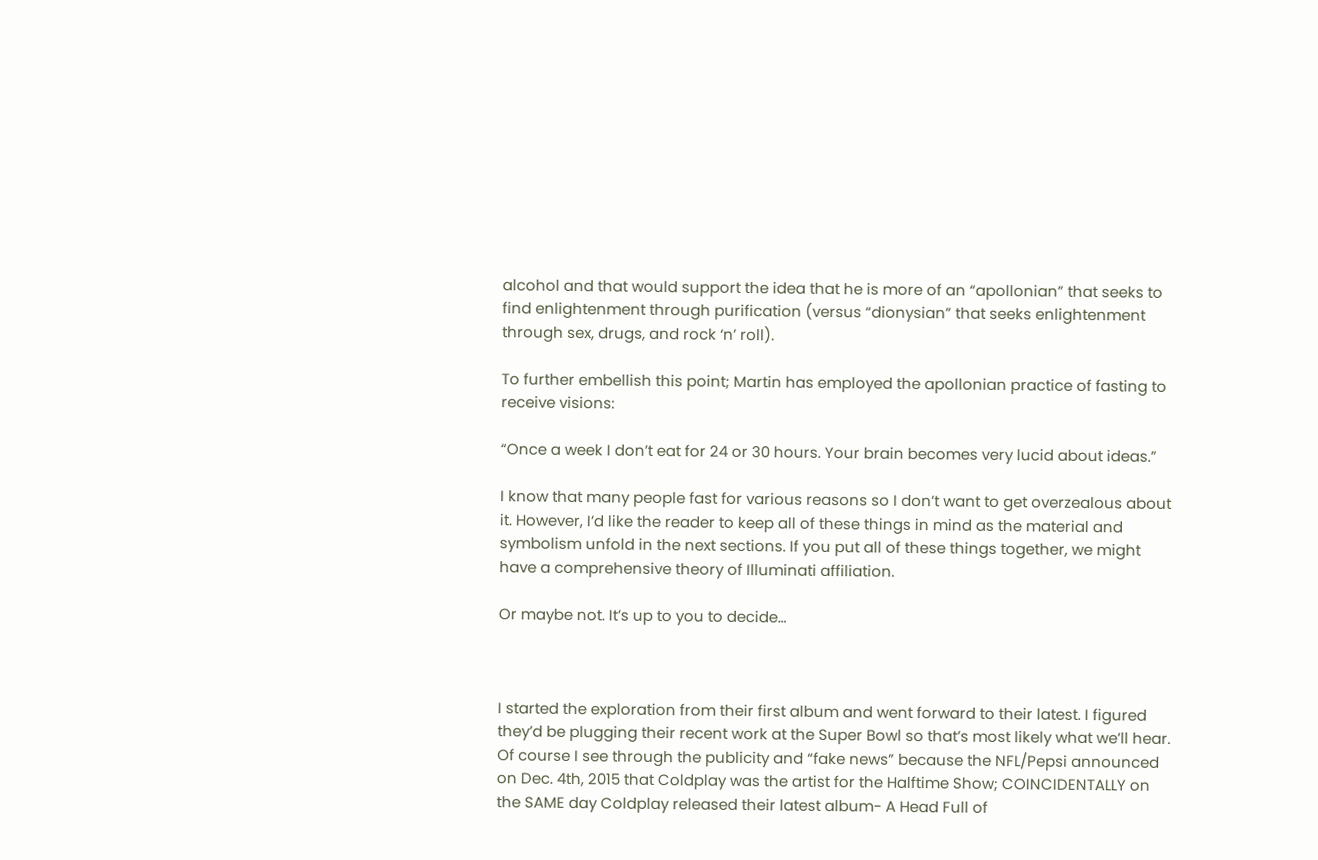alcohol and that would support the idea that he is more of an “apollonian” that seeks to find enlightenment through purification (versus “dionysian” that seeks enlightenment through sex, drugs, and rock ‘n’ roll).

To further embellish this point; Martin has employed the apollonian practice of fasting to receive visions:

“Once a week I don’t eat for 24 or 30 hours. Your brain becomes very lucid about ideas.”

I know that many people fast for various reasons so I don’t want to get overzealous about it. However, I’d like the reader to keep all of these things in mind as the material and symbolism unfold in the next sections. If you put all of these things together, we might have a comprehensive theory of Illuminati affiliation.

Or maybe not. It’s up to you to decide…



I started the exploration from their first album and went forward to their latest. I figured they’d be plugging their recent work at the Super Bowl so that’s most likely what we’ll hear. Of course I see through the publicity and “fake news” because the NFL/Pepsi announced on Dec. 4th, 2015 that Coldplay was the artist for the Halftime Show; COINCIDENTALLY on the SAME day Coldplay released their latest album- A Head Full of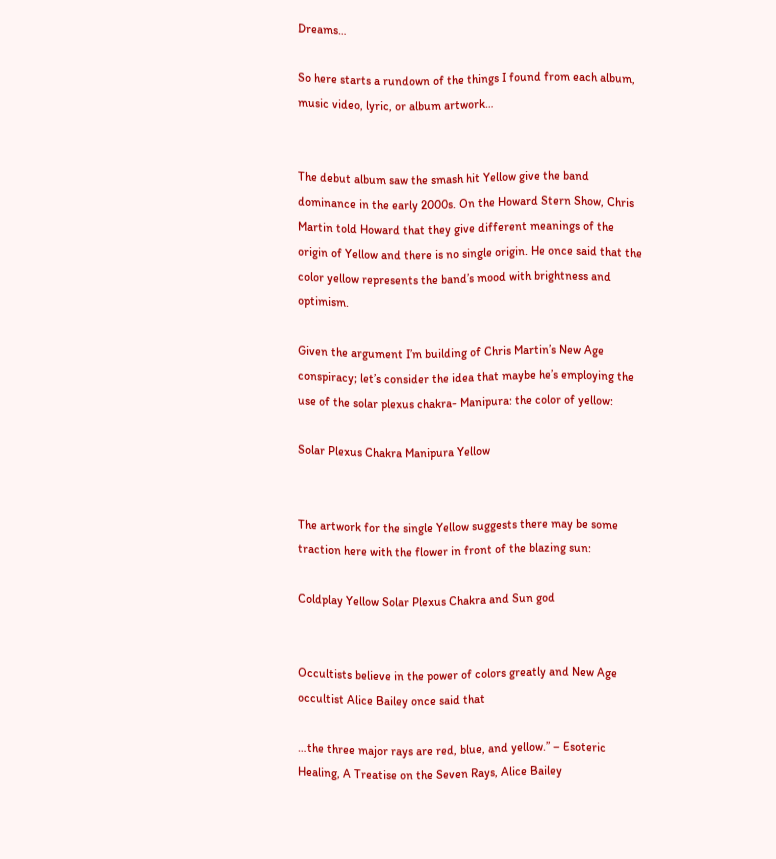Dreams…

So here starts a rundown of the things I found from each album, music video, lyric, or album artwork…


The debut album saw the smash hit Yellow give the band dominance in the early 2000s. On the Howard Stern Show, Chris Martin told Howard that they give different meanings of the origin of Yellow and there is no single origin. He once said that the color yellow represents the band’s mood with brightness and optimism.

Given the argument I’m building of Chris Martin’s New Age conspiracy; let’s consider the idea that maybe he’s employing the use of the solar plexus chakra- Manipura: the color of yellow:

Solar Plexus Chakra Manipura Yellow


The artwork for the single Yellow suggests there may be some traction here with the flower in front of the blazing sun:

Coldplay Yellow Solar Plexus Chakra and Sun god


Occultists believe in the power of colors greatly and New Age occultist Alice Bailey once said that

…the three major rays are red, blue, and yellow.” – Esoteric Healing, A Treatise on the Seven Rays, Alice Bailey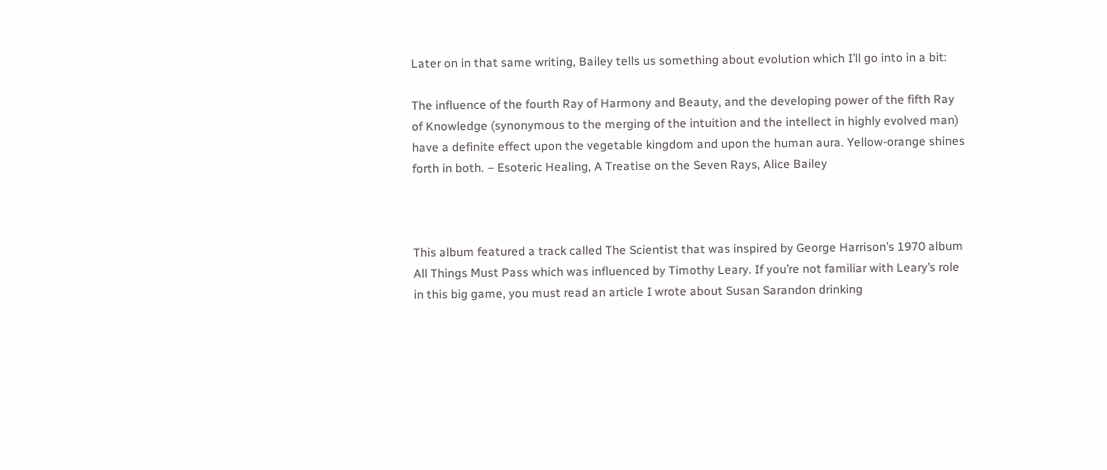Later on in that same writing, Bailey tells us something about evolution which I’ll go into in a bit:

The influence of the fourth Ray of Harmony and Beauty, and the developing power of the fifth Ray of Knowledge (synonymous to the merging of the intuition and the intellect in highly evolved man) have a definite effect upon the vegetable kingdom and upon the human aura. Yellow-orange shines forth in both. – Esoteric Healing, A Treatise on the Seven Rays, Alice Bailey



This album featured a track called The Scientist that was inspired by George Harrison’s 1970 album All Things Must Pass which was influenced by Timothy Leary. If you’re not familiar with Leary’s role in this big game, you must read an article I wrote about Susan Sarandon drinking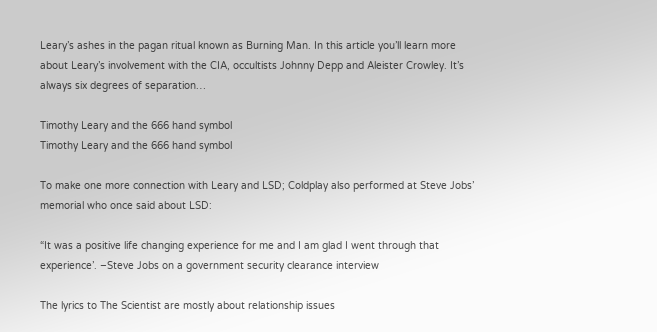Leary’s ashes in the pagan ritual known as Burning Man. In this article you’ll learn more about Leary’s involvement with the CIA, occultists Johnny Depp and Aleister Crowley. It’s always six degrees of separation…

Timothy Leary and the 666 hand symbol
Timothy Leary and the 666 hand symbol

To make one more connection with Leary and LSD; Coldplay also performed at Steve Jobs’ memorial who once said about LSD:

“It was a positive life changing experience for me and I am glad I went through that experience’. –Steve Jobs on a government security clearance interview

The lyrics to The Scientist are mostly about relationship issues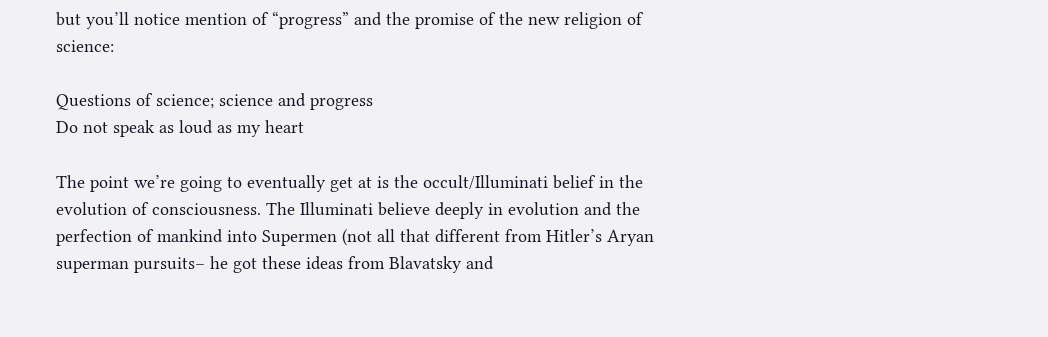but you’ll notice mention of “progress” and the promise of the new religion of science:

Questions of science; science and progress
Do not speak as loud as my heart

The point we’re going to eventually get at is the occult/Illuminati belief in the evolution of consciousness. The Illuminati believe deeply in evolution and the perfection of mankind into Supermen (not all that different from Hitler’s Aryan superman pursuits– he got these ideas from Blavatsky and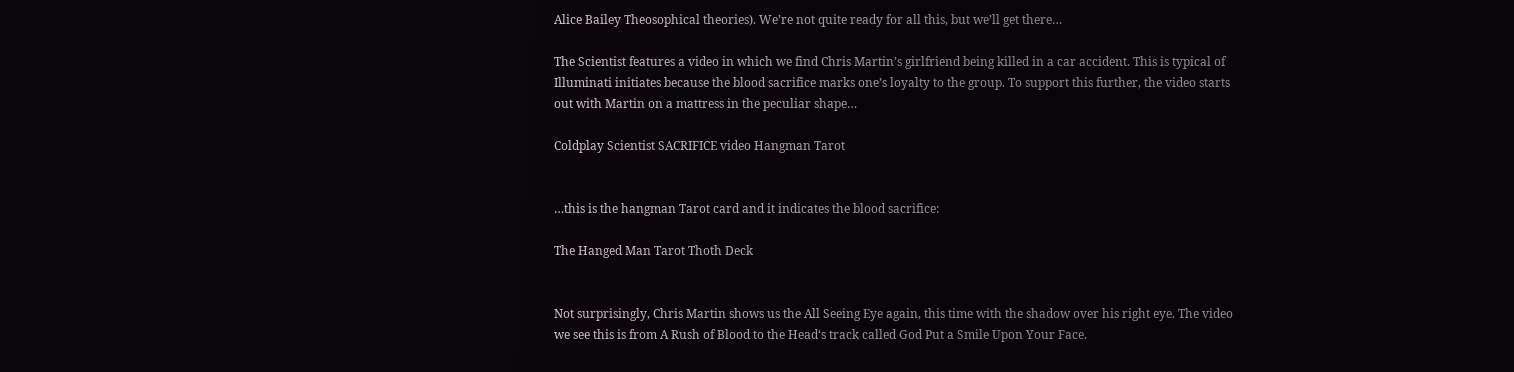Alice Bailey Theosophical theories). We’re not quite ready for all this, but we’ll get there…

The Scientist features a video in which we find Chris Martin’s girlfriend being killed in a car accident. This is typical of Illuminati initiates because the blood sacrifice marks one’s loyalty to the group. To support this further, the video starts out with Martin on a mattress in the peculiar shape…

Coldplay Scientist SACRIFICE video Hangman Tarot


…this is the hangman Tarot card and it indicates the blood sacrifice:

The Hanged Man Tarot Thoth Deck


Not surprisingly, Chris Martin shows us the All Seeing Eye again, this time with the shadow over his right eye. The video we see this is from A Rush of Blood to the Head‘s track called God Put a Smile Upon Your Face.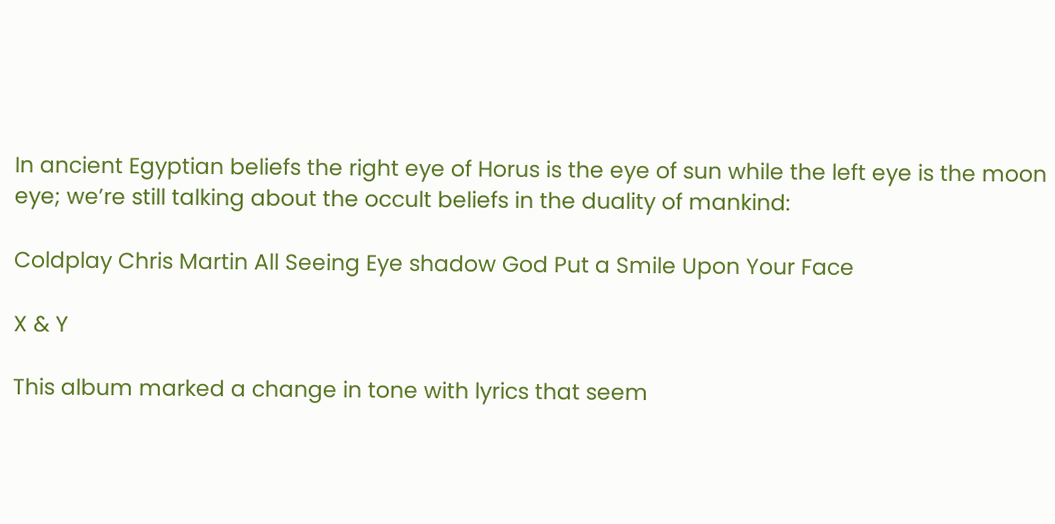In ancient Egyptian beliefs the right eye of Horus is the eye of sun while the left eye is the moon eye; we’re still talking about the occult beliefs in the duality of mankind:

Coldplay Chris Martin All Seeing Eye shadow God Put a Smile Upon Your Face

X & Y

This album marked a change in tone with lyrics that seem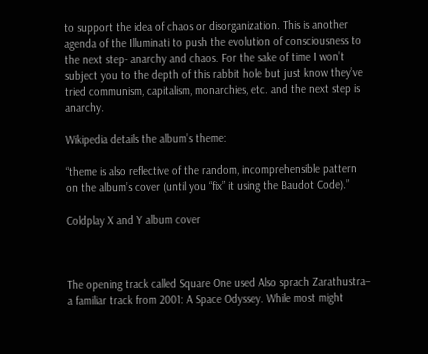to support the idea of chaos or disorganization. This is another agenda of the Illuminati to push the evolution of consciousness to the next step- anarchy and chaos. For the sake of time I won’t subject you to the depth of this rabbit hole but just know they’ve tried communism, capitalism, monarchies, etc. and the next step is anarchy.

Wikipedia details the album’s theme:

“theme is also reflective of the random, incomprehensible pattern on the album’s cover (until you “fix” it using the Baudot Code).”

Coldplay X and Y album cover



The opening track called Square One used Also sprach Zarathustra– a familiar track from 2001: A Space Odyssey. While most might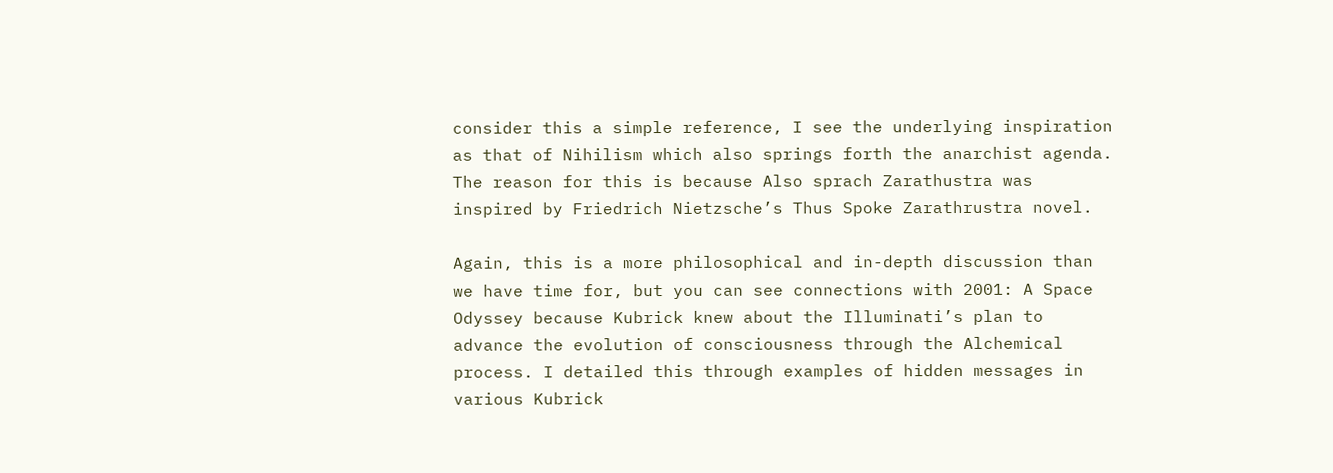consider this a simple reference, I see the underlying inspiration as that of Nihilism which also springs forth the anarchist agenda. The reason for this is because Also sprach Zarathustra was inspired by Friedrich Nietzsche’s Thus Spoke Zarathrustra novel.

Again, this is a more philosophical and in-depth discussion than we have time for, but you can see connections with 2001: A Space Odyssey because Kubrick knew about the Illuminati’s plan to advance the evolution of consciousness through the Alchemical process. I detailed this through examples of hidden messages in various Kubrick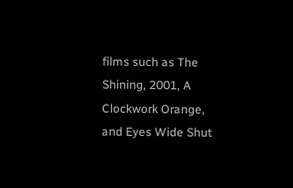films such as The Shining, 2001, A Clockwork Orange, and Eyes Wide Shut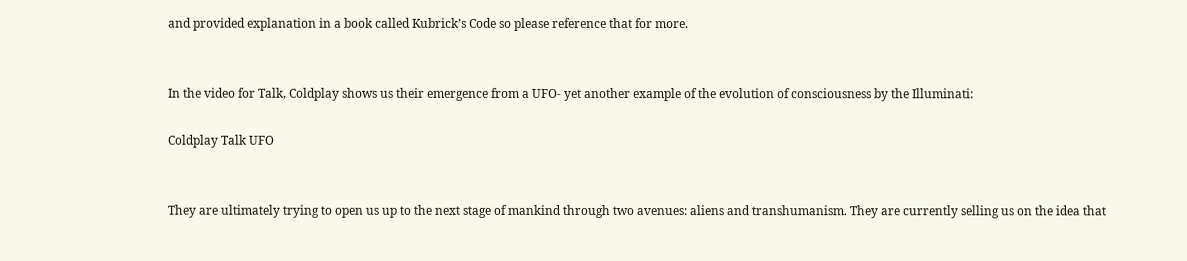and provided explanation in a book called Kubrick’s Code so please reference that for more.


In the video for Talk, Coldplay shows us their emergence from a UFO- yet another example of the evolution of consciousness by the Illuminati:

Coldplay Talk UFO


They are ultimately trying to open us up to the next stage of mankind through two avenues: aliens and transhumanism. They are currently selling us on the idea that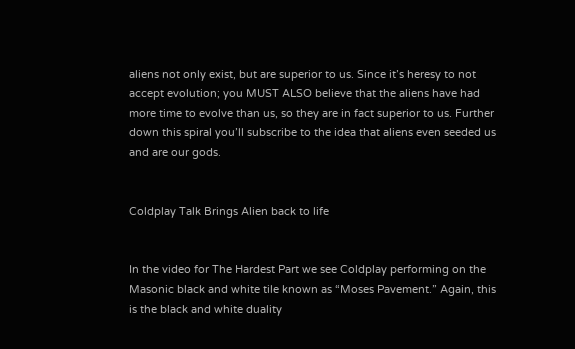aliens not only exist, but are superior to us. Since it’s heresy to not accept evolution; you MUST ALSO believe that the aliens have had more time to evolve than us, so they are in fact superior to us. Further down this spiral you’ll subscribe to the idea that aliens even seeded us and are our gods.


Coldplay Talk Brings Alien back to life


In the video for The Hardest Part we see Coldplay performing on the Masonic black and white tile known as “Moses Pavement.” Again, this is the black and white duality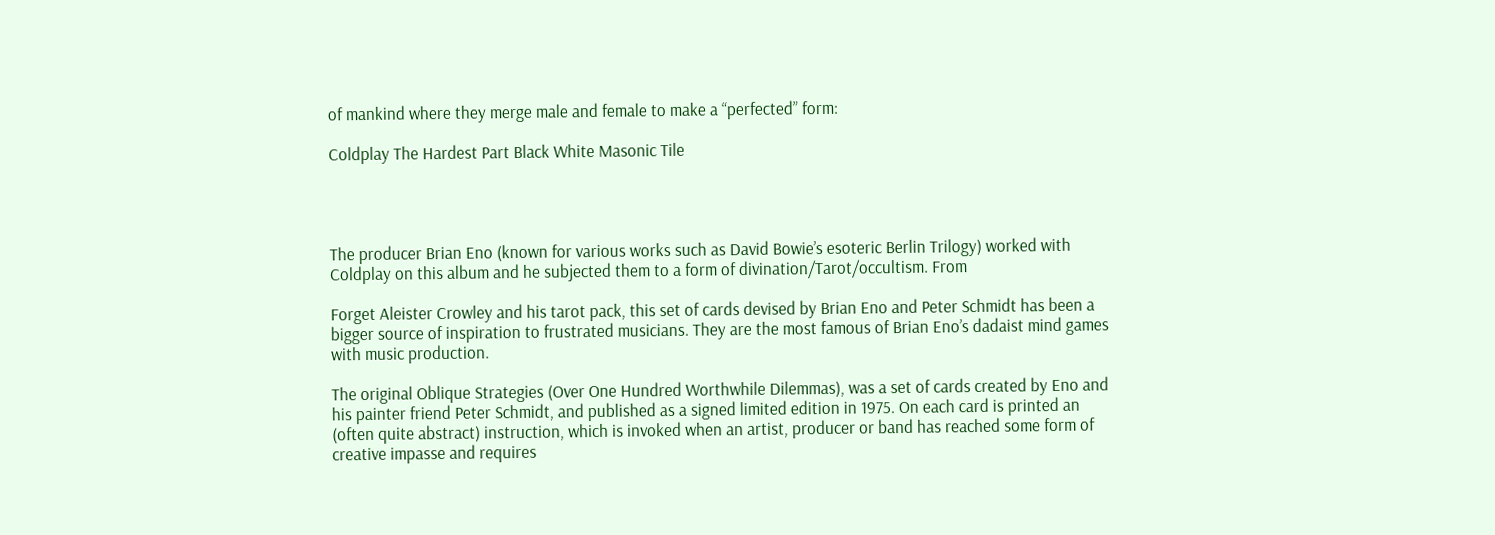of mankind where they merge male and female to make a “perfected” form:

Coldplay The Hardest Part Black White Masonic Tile




The producer Brian Eno (known for various works such as David Bowie’s esoteric Berlin Trilogy) worked with Coldplay on this album and he subjected them to a form of divination/Tarot/occultism. From

Forget Aleister Crowley and his tarot pack, this set of cards devised by Brian Eno and Peter Schmidt has been a bigger source of inspiration to frustrated musicians. They are the most famous of Brian Eno’s dadaist mind games with music production.

The original Oblique Strategies (Over One Hundred Worthwhile Dilemmas), was a set of cards created by Eno and his painter friend Peter Schmidt, and published as a signed limited edition in 1975. On each card is printed an (often quite abstract) instruction, which is invoked when an artist, producer or band has reached some form of creative impasse and requires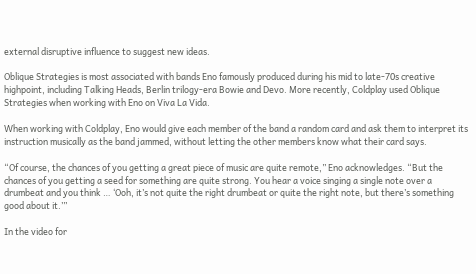external disruptive influence to suggest new ideas.

Oblique Strategies is most associated with bands Eno famously produced during his mid to late-70s creative highpoint, including Talking Heads, Berlin trilogy-era Bowie and Devo. More recently, Coldplay used Oblique Strategies when working with Eno on Viva La Vida.

When working with Coldplay, Eno would give each member of the band a random card and ask them to interpret its instruction musically as the band jammed, without letting the other members know what their card says.

“Of course, the chances of you getting a great piece of music are quite remote,” Eno acknowledges. “But the chances of you getting a seed for something are quite strong. You hear a voice singing a single note over a drumbeat and you think … ‘Ooh, it’s not quite the right drumbeat or quite the right note, but there’s something good about it.’”

In the video for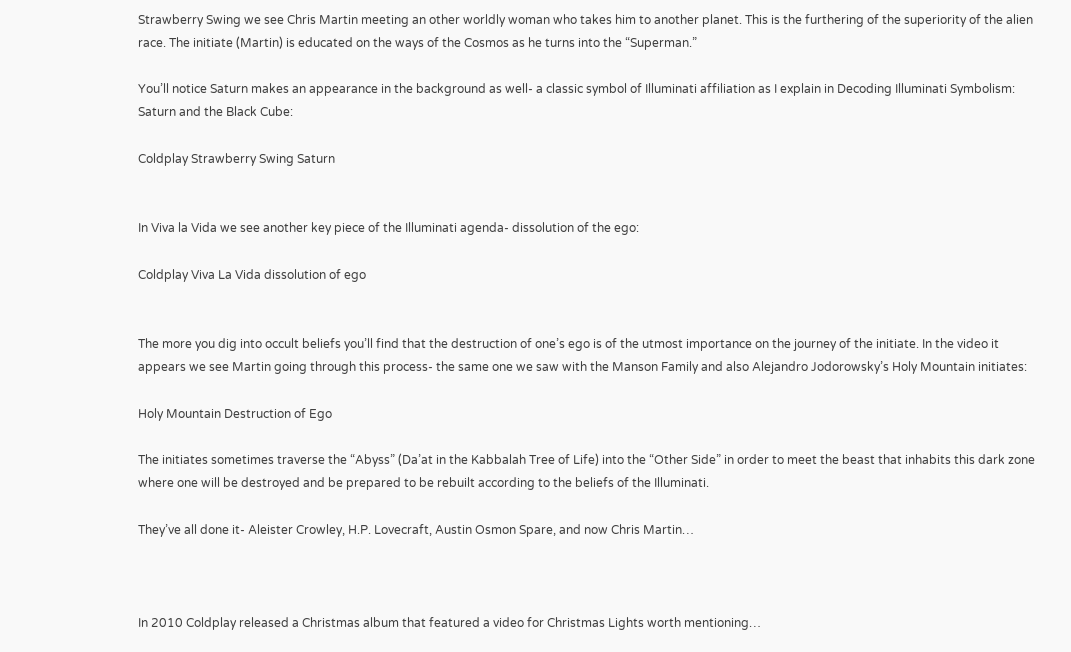Strawberry Swing we see Chris Martin meeting an other worldly woman who takes him to another planet. This is the furthering of the superiority of the alien race. The initiate (Martin) is educated on the ways of the Cosmos as he turns into the “Superman.”

You’ll notice Saturn makes an appearance in the background as well- a classic symbol of Illuminati affiliation as I explain in Decoding Illuminati Symbolism: Saturn and the Black Cube:

Coldplay Strawberry Swing Saturn


In Viva la Vida we see another key piece of the Illuminati agenda- dissolution of the ego:

Coldplay Viva La Vida dissolution of ego


The more you dig into occult beliefs you’ll find that the destruction of one’s ego is of the utmost importance on the journey of the initiate. In the video it appears we see Martin going through this process- the same one we saw with the Manson Family and also Alejandro Jodorowsky’s Holy Mountain initiates:

Holy Mountain Destruction of Ego

The initiates sometimes traverse the “Abyss” (Da’at in the Kabbalah Tree of Life) into the “Other Side” in order to meet the beast that inhabits this dark zone where one will be destroyed and be prepared to be rebuilt according to the beliefs of the Illuminati.

They’ve all done it- Aleister Crowley, H.P. Lovecraft, Austin Osmon Spare, and now Chris Martin…



In 2010 Coldplay released a Christmas album that featured a video for Christmas Lights worth mentioning…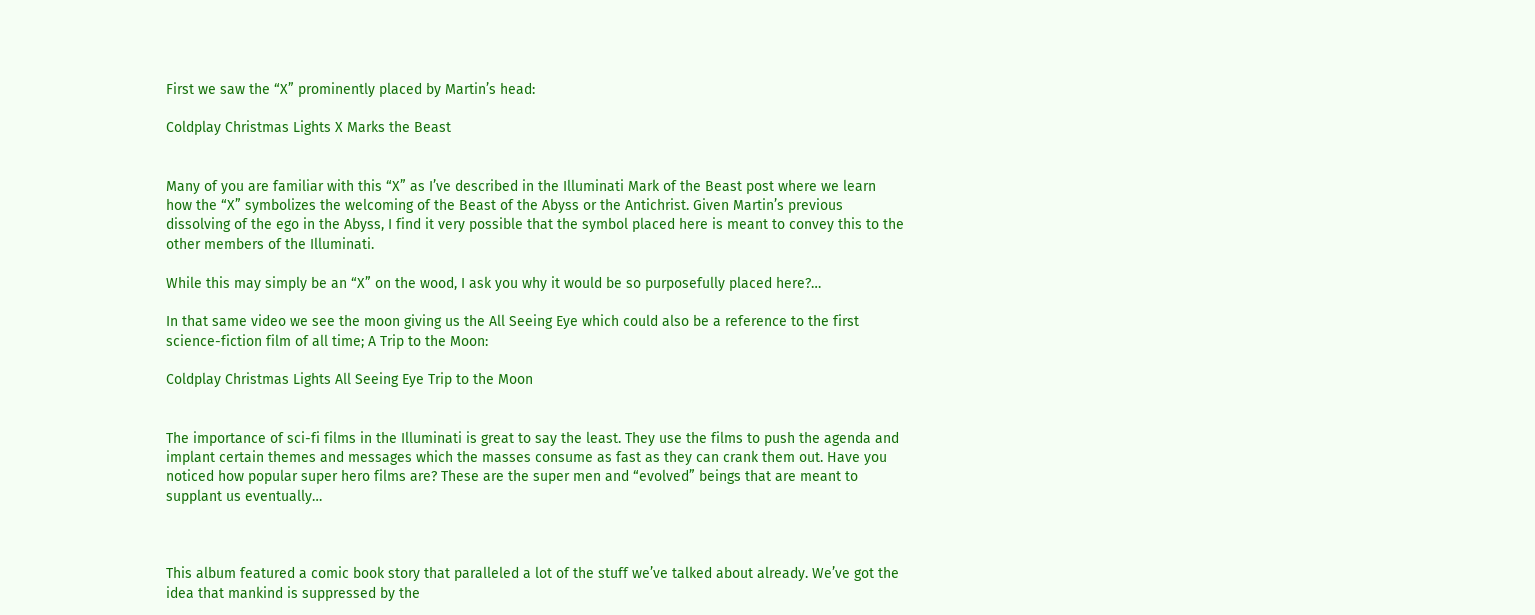First we saw the “X” prominently placed by Martin’s head:

Coldplay Christmas Lights X Marks the Beast


Many of you are familiar with this “X” as I’ve described in the Illuminati Mark of the Beast post where we learn how the “X” symbolizes the welcoming of the Beast of the Abyss or the Antichrist. Given Martin’s previous dissolving of the ego in the Abyss, I find it very possible that the symbol placed here is meant to convey this to the other members of the Illuminati.

While this may simply be an “X” on the wood, I ask you why it would be so purposefully placed here?…

In that same video we see the moon giving us the All Seeing Eye which could also be a reference to the first science-fiction film of all time; A Trip to the Moon:

Coldplay Christmas Lights All Seeing Eye Trip to the Moon


The importance of sci-fi films in the Illuminati is great to say the least. They use the films to push the agenda and implant certain themes and messages which the masses consume as fast as they can crank them out. Have you noticed how popular super hero films are? These are the super men and “evolved” beings that are meant to supplant us eventually…



This album featured a comic book story that paralleled a lot of the stuff we’ve talked about already. We’ve got the idea that mankind is suppressed by the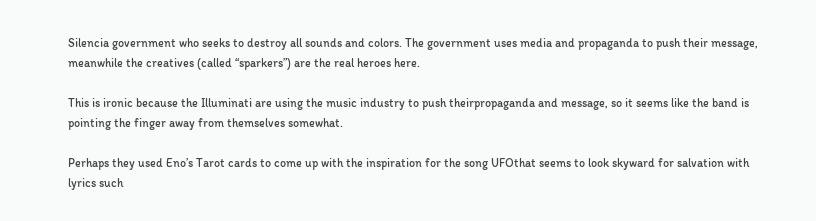Silencia government who seeks to destroy all sounds and colors. The government uses media and propaganda to push their message, meanwhile the creatives (called “sparkers”) are the real heroes here.

This is ironic because the Illuminati are using the music industry to push theirpropaganda and message, so it seems like the band is pointing the finger away from themselves somewhat.

Perhaps they used Eno’s Tarot cards to come up with the inspiration for the song UFOthat seems to look skyward for salvation with lyrics such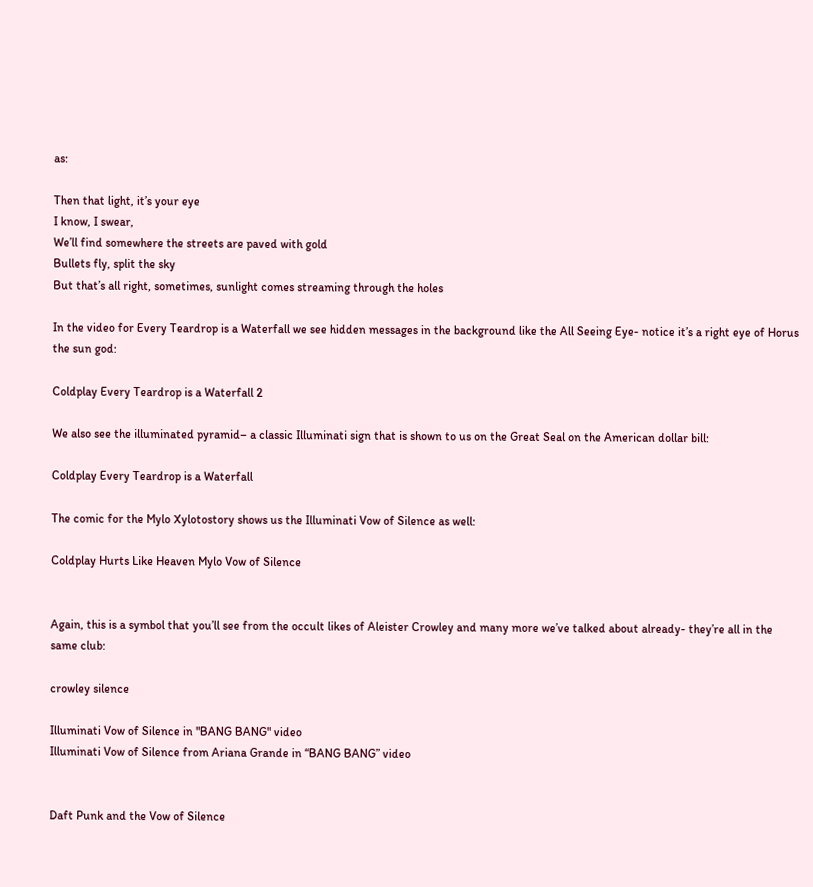as:

Then that light, it’s your eye
I know, I swear,
We’ll find somewhere the streets are paved with gold
Bullets fly, split the sky
But that’s all right, sometimes, sunlight comes streaming through the holes

In the video for Every Teardrop is a Waterfall we see hidden messages in the background like the All Seeing Eye- notice it’s a right eye of Horus the sun god:

Coldplay Every Teardrop is a Waterfall 2

We also see the illuminated pyramid– a classic Illuminati sign that is shown to us on the Great Seal on the American dollar bill:

Coldplay Every Teardrop is a Waterfall

The comic for the Mylo Xylotostory shows us the Illuminati Vow of Silence as well:

Coldplay Hurts Like Heaven Mylo Vow of Silence


Again, this is a symbol that you’ll see from the occult likes of Aleister Crowley and many more we’ve talked about already- they’re all in the same club:

crowley silence

Illuminati Vow of Silence in "BANG BANG" video
Illuminati Vow of Silence from Ariana Grande in “BANG BANG” video


Daft Punk and the Vow of Silence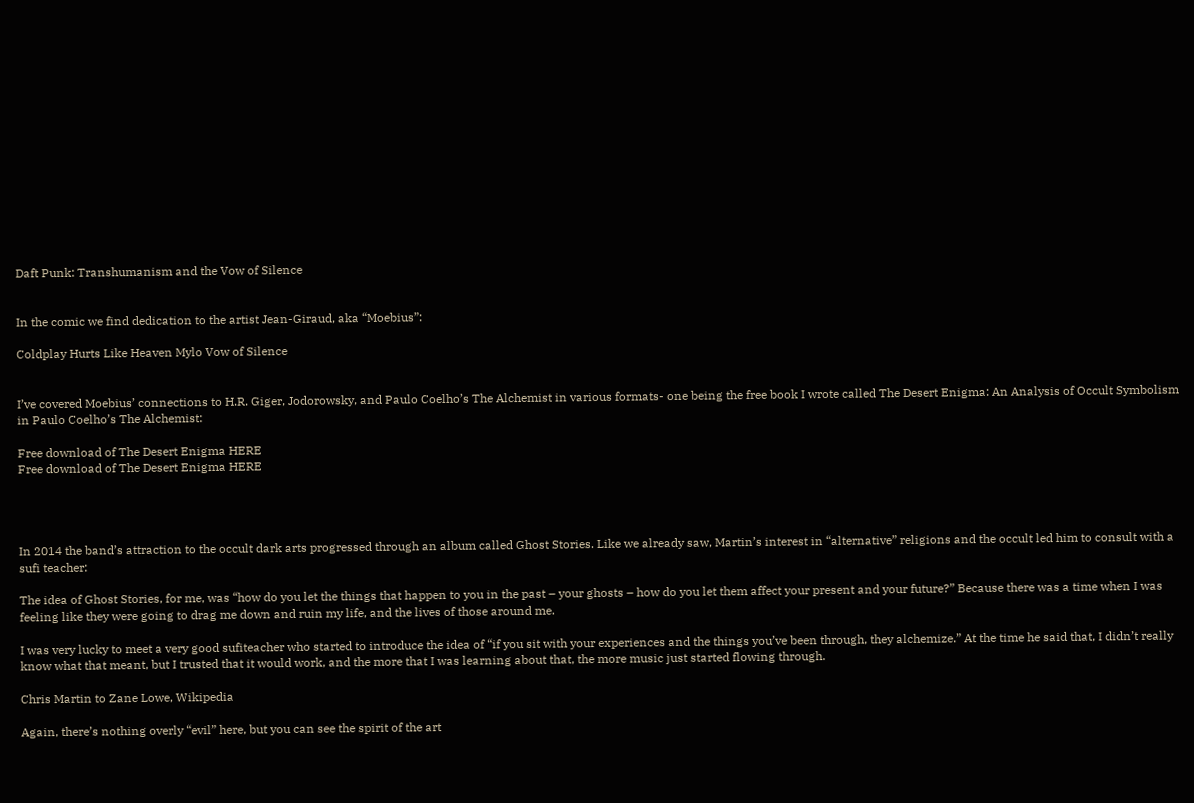Daft Punk: Transhumanism and the Vow of Silence


In the comic we find dedication to the artist Jean-Giraud, aka “Moebius”:

Coldplay Hurts Like Heaven Mylo Vow of Silence


I’ve covered Moebius’ connections to H.R. Giger, Jodorowsky, and Paulo Coelho’s The Alchemist in various formats- one being the free book I wrote called The Desert Enigma: An Analysis of Occult Symbolism in Paulo Coelho’s The Alchemist:

Free download of The Desert Enigma HERE
Free download of The Desert Enigma HERE




In 2014 the band’s attraction to the occult dark arts progressed through an album called Ghost Stories. Like we already saw, Martin’s interest in “alternative” religions and the occult led him to consult with a sufi teacher:

The idea of Ghost Stories, for me, was “how do you let the things that happen to you in the past – your ghosts – how do you let them affect your present and your future?” Because there was a time when I was feeling like they were going to drag me down and ruin my life, and the lives of those around me.

I was very lucky to meet a very good sufiteacher who started to introduce the idea of “if you sit with your experiences and the things you’ve been through, they alchemize.” At the time he said that, I didn’t really know what that meant, but I trusted that it would work, and the more that I was learning about that, the more music just started flowing through.

Chris Martin to Zane Lowe, Wikipedia

Again, there’s nothing overly “evil” here, but you can see the spirit of the art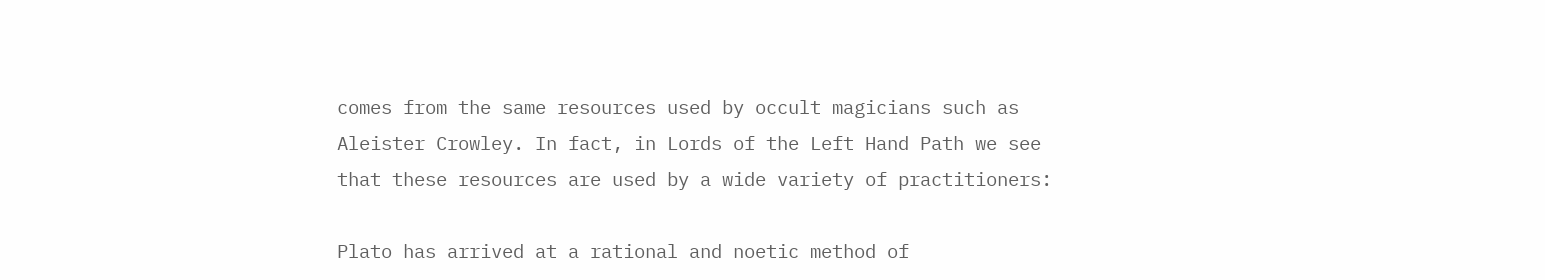comes from the same resources used by occult magicians such as Aleister Crowley. In fact, in Lords of the Left Hand Path we see that these resources are used by a wide variety of practitioners:

Plato has arrived at a rational and noetic method of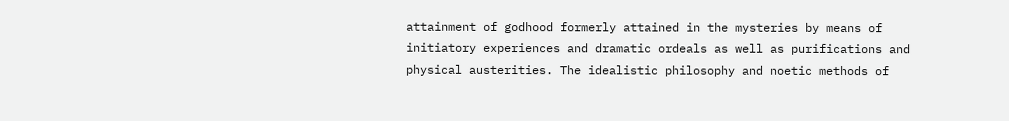attainment of godhood formerly attained in the mysteries by means of initiatory experiences and dramatic ordeals as well as purifications and physical austerities. The idealistic philosophy and noetic methods of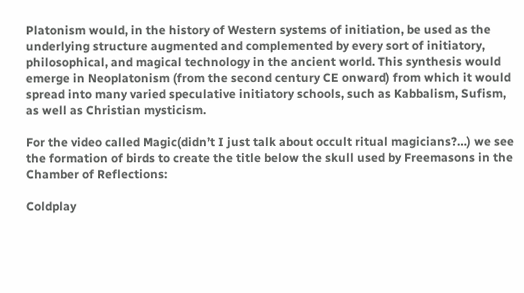Platonism would, in the history of Western systems of initiation, be used as the underlying structure augmented and complemented by every sort of initiatory, philosophical, and magical technology in the ancient world. This synthesis would emerge in Neoplatonism (from the second century CE onward) from which it would spread into many varied speculative initiatory schools, such as Kabbalism, Sufism, as well as Christian mysticism.

For the video called Magic(didn’t I just talk about occult ritual magicians?…) we see the formation of birds to create the title below the skull used by Freemasons in the Chamber of Reflections:

Coldplay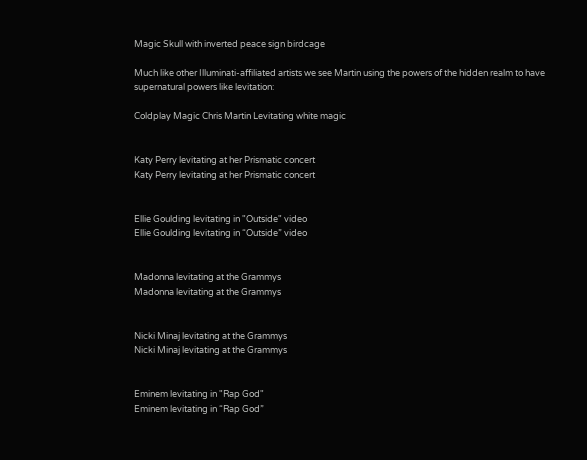Magic Skull with inverted peace sign birdcage

Much like other Illuminati-affiliated artists we see Martin using the powers of the hidden realm to have supernatural powers like levitation:

Coldplay Magic Chris Martin Levitating white magic


Katy Perry levitating at her Prismatic concert
Katy Perry levitating at her Prismatic concert


Ellie Goulding levitating in "Outside" video
Ellie Goulding levitating in “Outside” video


Madonna levitating at the Grammys
Madonna levitating at the Grammys


Nicki Minaj levitating at the Grammys
Nicki Minaj levitating at the Grammys


Eminem levitating in "Rap God"
Eminem levitating in “Rap God”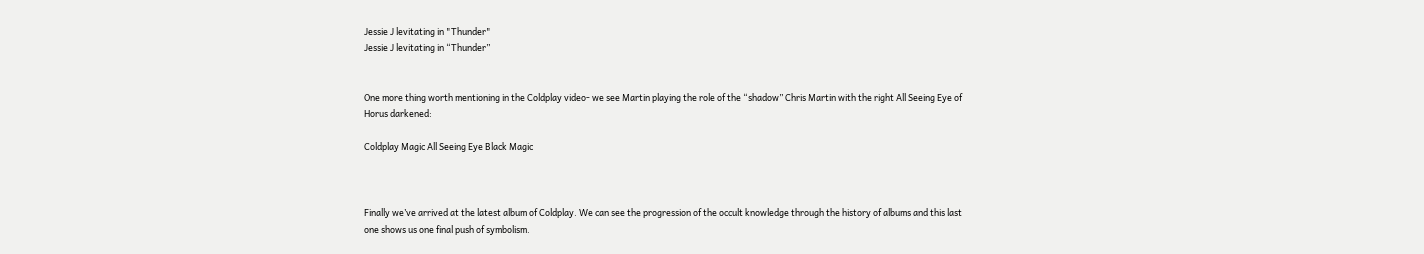Jessie J levitating in "Thunder"
Jessie J levitating in “Thunder”


One more thing worth mentioning in the Coldplay video- we see Martin playing the role of the “shadow” Chris Martin with the right All Seeing Eye of Horus darkened:

Coldplay Magic All Seeing Eye Black Magic



Finally we’ve arrived at the latest album of Coldplay. We can see the progression of the occult knowledge through the history of albums and this last one shows us one final push of symbolism.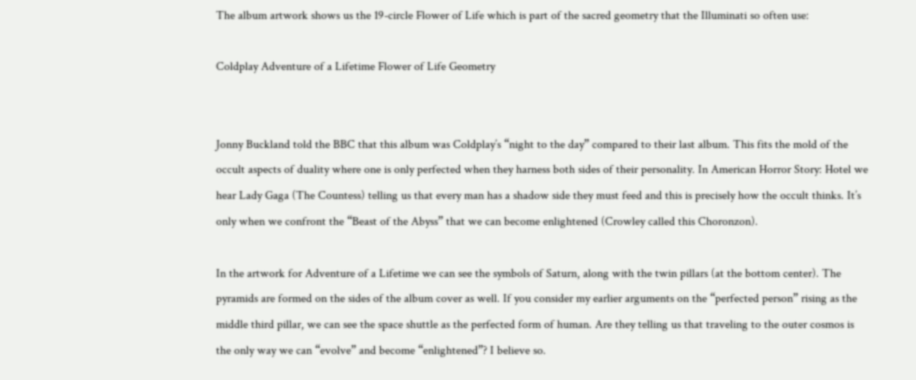The album artwork shows us the 19-circle Flower of Life which is part of the sacred geometry that the Illuminati so often use:

Coldplay Adventure of a Lifetime Flower of Life Geometry


Jonny Buckland told the BBC that this album was Coldplay’s “night to the day” compared to their last album. This fits the mold of the occult aspects of duality where one is only perfected when they harness both sides of their personality. In American Horror Story: Hotel we hear Lady Gaga (The Countess) telling us that every man has a shadow side they must feed and this is precisely how the occult thinks. It’s only when we confront the “Beast of the Abyss” that we can become enlightened (Crowley called this Choronzon).

In the artwork for Adventure of a Lifetime we can see the symbols of Saturn, along with the twin pillars (at the bottom center). The pyramids are formed on the sides of the album cover as well. If you consider my earlier arguments on the “perfected person” rising as the middle third pillar, we can see the space shuttle as the perfected form of human. Are they telling us that traveling to the outer cosmos is the only way we can “evolve” and become “enlightened”? I believe so.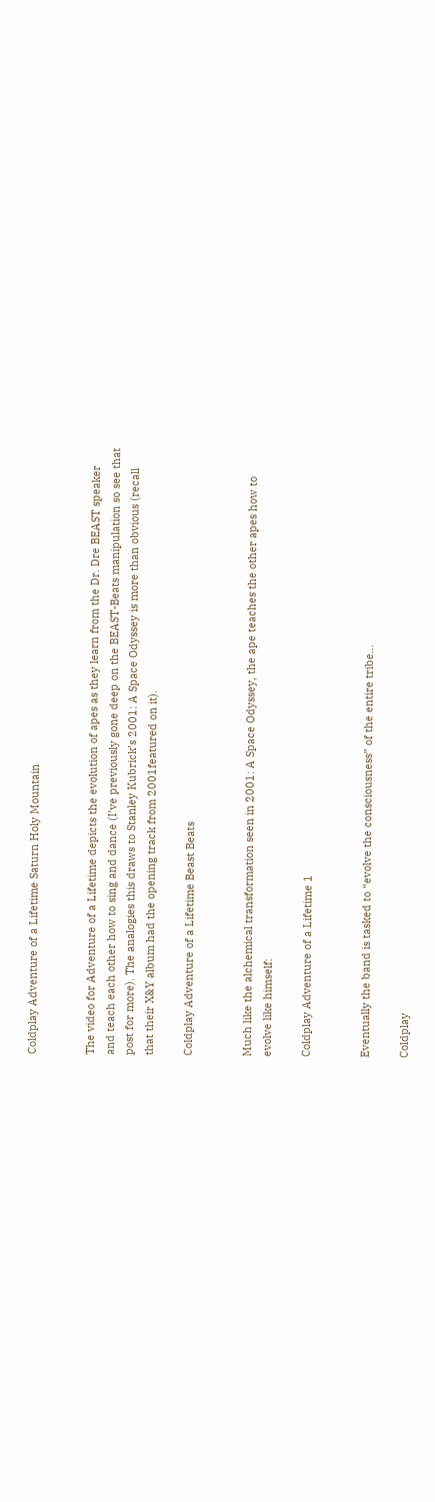Coldplay Adventure of a Lifetime Saturn Holy Mountain


The video for Adventure of a Lifetime depicts the evolution of apes as they learn from the Dr. Dre BEAST speaker and teach each other how to sing and dance (I’ve previously gone deep on the BEAST-Beats manipulation so see that post for more). The analogies this draws to Stanley Kubrick’s 2001: A Space Odyssey is more than obvious (recall that their X&Y album had the opening track from 2001featured on it).

Coldplay Adventure of a Lifetime Beast Beats


Much like the alchemical transformation seen in 2001: A Space Odyssey, the ape teaches the other apes how to evolve like himself:

Coldplay Adventure of a Lifetime 1


Eventually the band is tasked to “evolve the consciousness” of the entire tribe…

Coldplay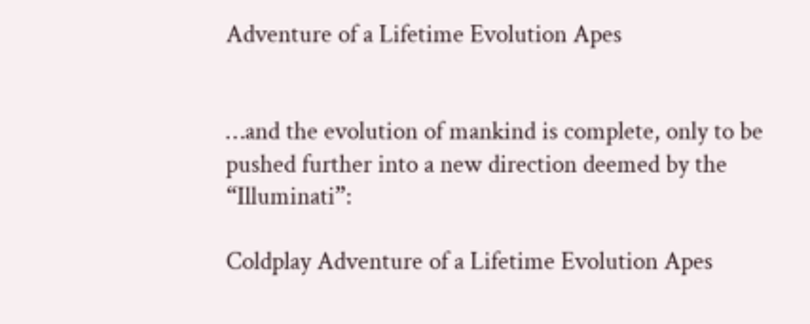Adventure of a Lifetime Evolution Apes


…and the evolution of mankind is complete, only to be pushed further into a new direction deemed by the “Illuminati”:

Coldplay Adventure of a Lifetime Evolution Apes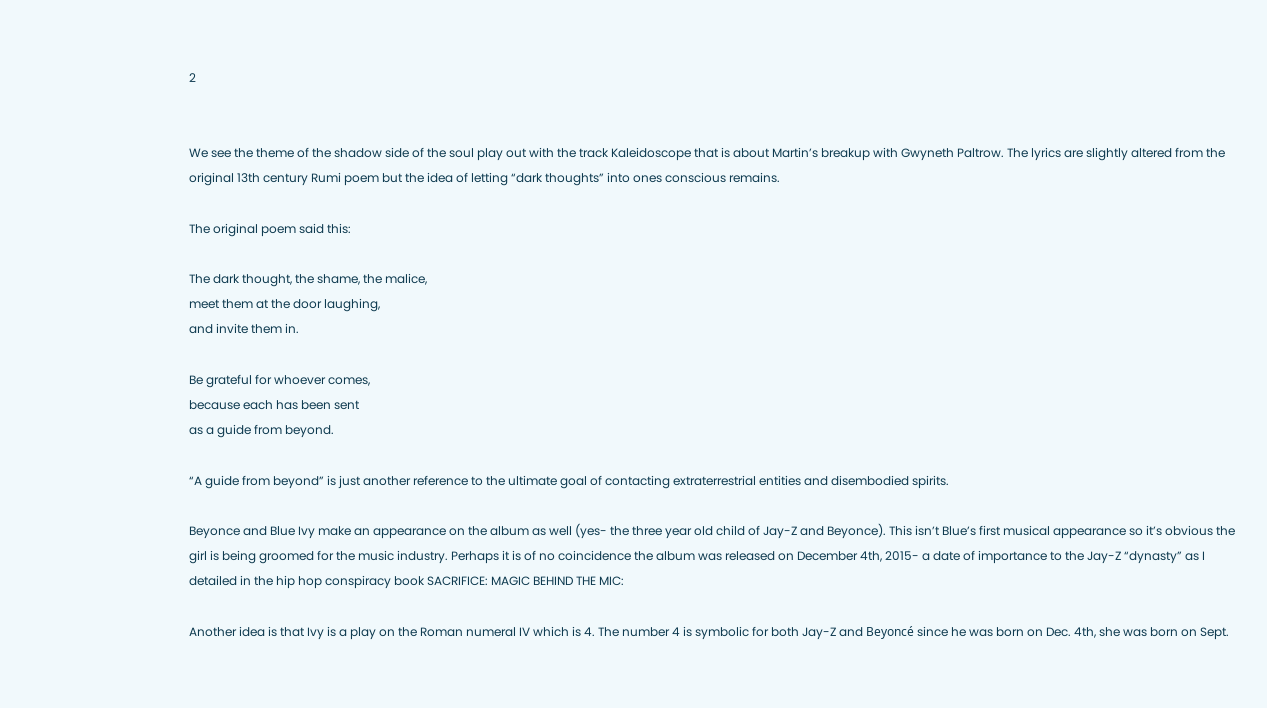2


We see the theme of the shadow side of the soul play out with the track Kaleidoscope that is about Martin’s breakup with Gwyneth Paltrow. The lyrics are slightly altered from the original 13th century Rumi poem but the idea of letting “dark thoughts” into ones conscious remains.

The original poem said this:

The dark thought, the shame, the malice,
meet them at the door laughing,
and invite them in.

Be grateful for whoever comes,
because each has been sent
as a guide from beyond.

“A guide from beyond” is just another reference to the ultimate goal of contacting extraterrestrial entities and disembodied spirits.

Beyonce and Blue Ivy make an appearance on the album as well (yes- the three year old child of Jay-Z and Beyonce). This isn’t Blue’s first musical appearance so it’s obvious the girl is being groomed for the music industry. Perhaps it is of no coincidence the album was released on December 4th, 2015- a date of importance to the Jay-Z “dynasty” as I detailed in the hip hop conspiracy book SACRIFICE: MAGIC BEHIND THE MIC:

Another idea is that Ivy is a play on the Roman numeral IV which is 4. The number 4 is symbolic for both Jay-Z and Beyoncé since he was born on Dec. 4th, she was born on Sept.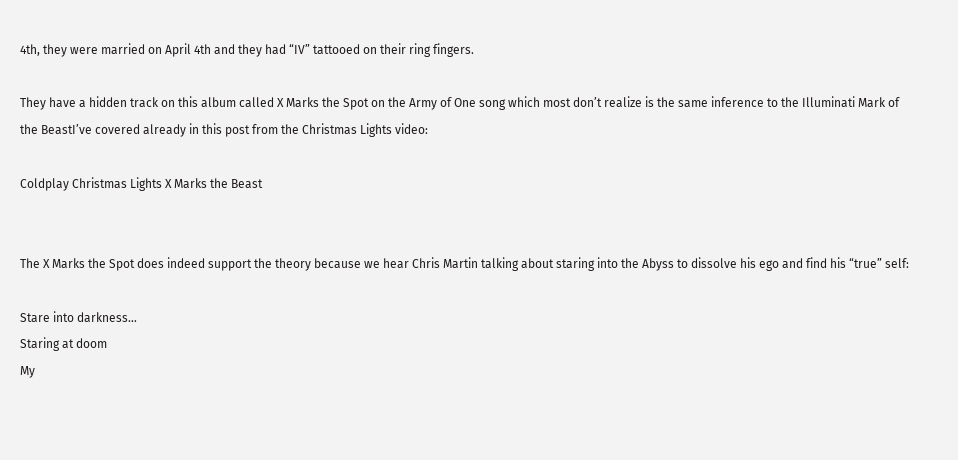4th, they were married on April 4th and they had “IV” tattooed on their ring fingers.

They have a hidden track on this album called X Marks the Spot on the Army of One song which most don’t realize is the same inference to the Illuminati Mark of the BeastI’ve covered already in this post from the Christmas Lights video:

Coldplay Christmas Lights X Marks the Beast


The X Marks the Spot does indeed support the theory because we hear Chris Martin talking about staring into the Abyss to dissolve his ego and find his “true” self:

Stare into darkness…
Staring at doom
My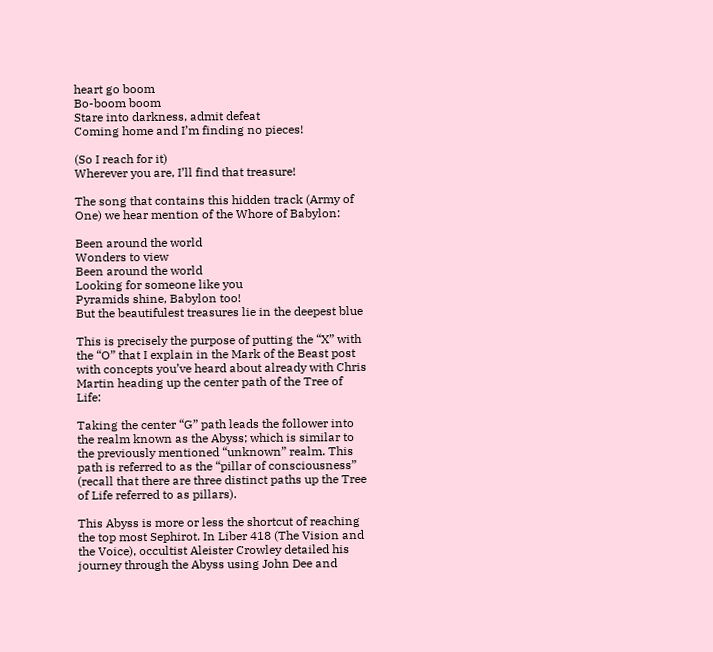heart go boom
Bo-boom boom
Stare into darkness, admit defeat
Coming home and I’m finding no pieces!

(So I reach for it)
Wherever you are, I’ll find that treasure!

The song that contains this hidden track (Army of One) we hear mention of the Whore of Babylon:

Been around the world
Wonders to view
Been around the world
Looking for someone like you
Pyramids shine, Babylon too!
But the beautifulest treasures lie in the deepest blue

This is precisely the purpose of putting the “X” with the “O” that I explain in the Mark of the Beast post with concepts you’ve heard about already with Chris Martin heading up the center path of the Tree of Life:

Taking the center “G” path leads the follower into the realm known as the Abyss; which is similar to the previously mentioned “unknown” realm. This path is referred to as the “pillar of consciousness” (recall that there are three distinct paths up the Tree of Life referred to as pillars).

This Abyss is more or less the shortcut of reaching the top most Sephirot. In Liber 418 (The Vision and the Voice), occultist Aleister Crowley detailed his journey through the Abyss using John Dee and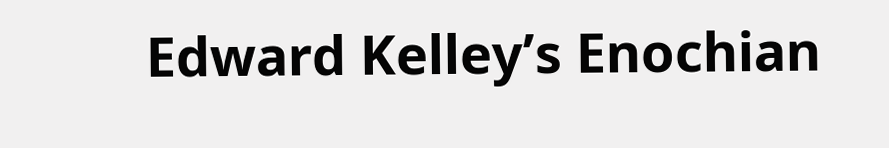Edward Kelley’s Enochian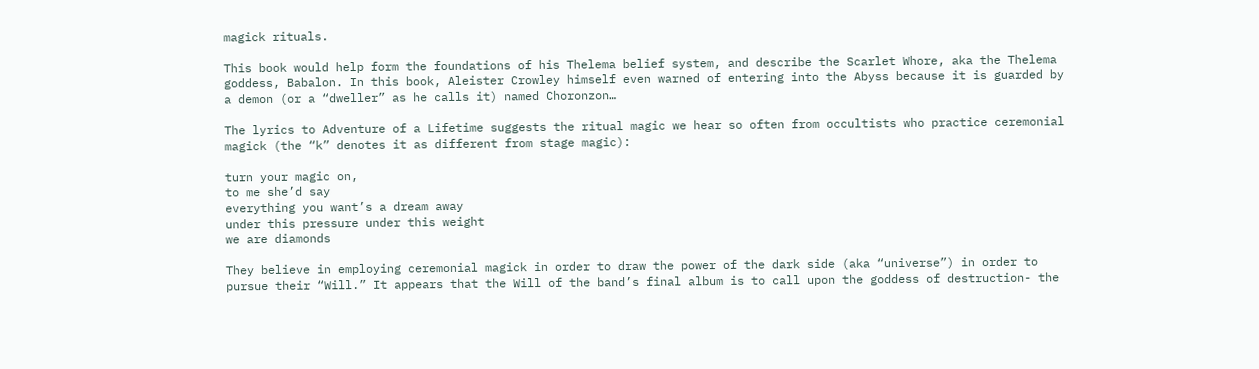magick rituals.

This book would help form the foundations of his Thelema belief system, and describe the Scarlet Whore, aka the Thelema goddess, Babalon. In this book, Aleister Crowley himself even warned of entering into the Abyss because it is guarded by a demon (or a “dweller” as he calls it) named Choronzon…

The lyrics to Adventure of a Lifetime suggests the ritual magic we hear so often from occultists who practice ceremonial magick (the “k” denotes it as different from stage magic):

turn your magic on,
to me she’d say
everything you want’s a dream away
under this pressure under this weight
we are diamonds

They believe in employing ceremonial magick in order to draw the power of the dark side (aka “universe”) in order to pursue their “Will.” It appears that the Will of the band’s final album is to call upon the goddess of destruction- the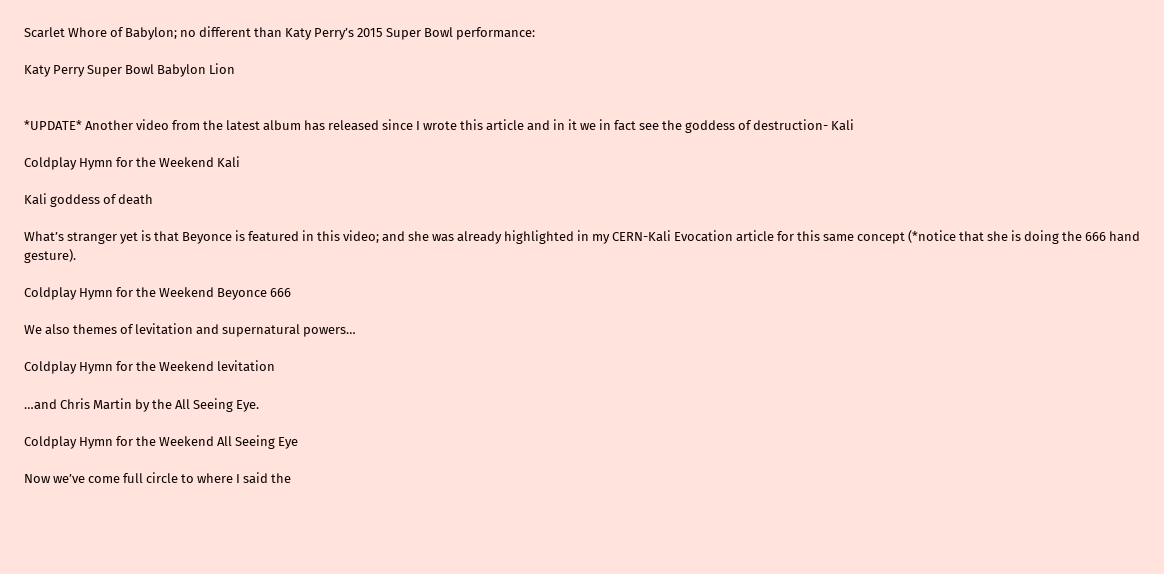Scarlet Whore of Babylon; no different than Katy Perry’s 2015 Super Bowl performance:

Katy Perry Super Bowl Babylon Lion


*UPDATE* Another video from the latest album has released since I wrote this article and in it we in fact see the goddess of destruction- Kali

Coldplay Hymn for the Weekend Kali

Kali goddess of death

What’s stranger yet is that Beyonce is featured in this video; and she was already highlighted in my CERN-Kali Evocation article for this same concept (*notice that she is doing the 666 hand gesture).

Coldplay Hymn for the Weekend Beyonce 666

We also themes of levitation and supernatural powers…

Coldplay Hymn for the Weekend levitation

…and Chris Martin by the All Seeing Eye.

Coldplay Hymn for the Weekend All Seeing Eye

Now we’ve come full circle to where I said the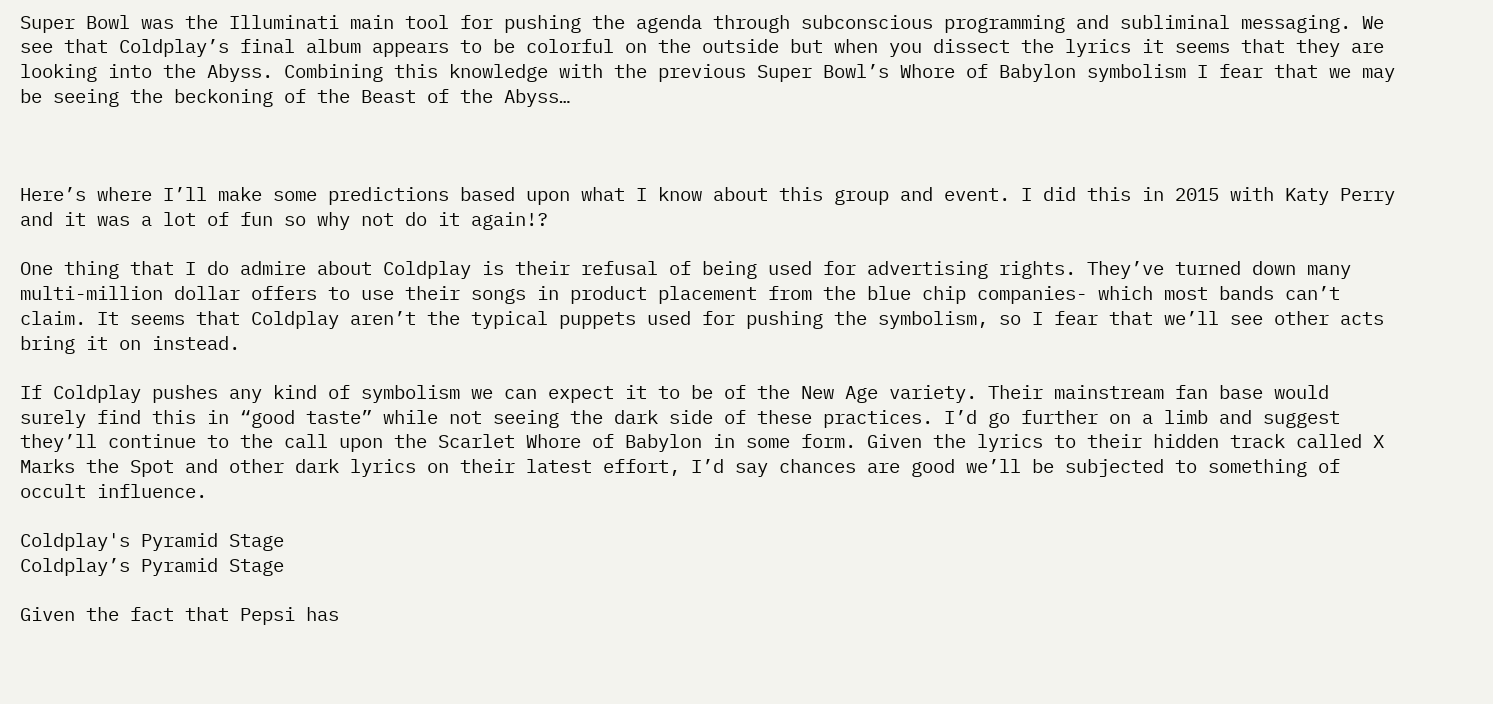Super Bowl was the Illuminati main tool for pushing the agenda through subconscious programming and subliminal messaging. We see that Coldplay’s final album appears to be colorful on the outside but when you dissect the lyrics it seems that they are looking into the Abyss. Combining this knowledge with the previous Super Bowl’s Whore of Babylon symbolism I fear that we may be seeing the beckoning of the Beast of the Abyss…



Here’s where I’ll make some predictions based upon what I know about this group and event. I did this in 2015 with Katy Perry and it was a lot of fun so why not do it again!?

One thing that I do admire about Coldplay is their refusal of being used for advertising rights. They’ve turned down many multi-million dollar offers to use their songs in product placement from the blue chip companies- which most bands can’t claim. It seems that Coldplay aren’t the typical puppets used for pushing the symbolism, so I fear that we’ll see other acts bring it on instead.

If Coldplay pushes any kind of symbolism we can expect it to be of the New Age variety. Their mainstream fan base would surely find this in “good taste” while not seeing the dark side of these practices. I’d go further on a limb and suggest they’ll continue to the call upon the Scarlet Whore of Babylon in some form. Given the lyrics to their hidden track called X Marks the Spot and other dark lyrics on their latest effort, I’d say chances are good we’ll be subjected to something of occult influence.

Coldplay's Pyramid Stage
Coldplay’s Pyramid Stage

Given the fact that Pepsi has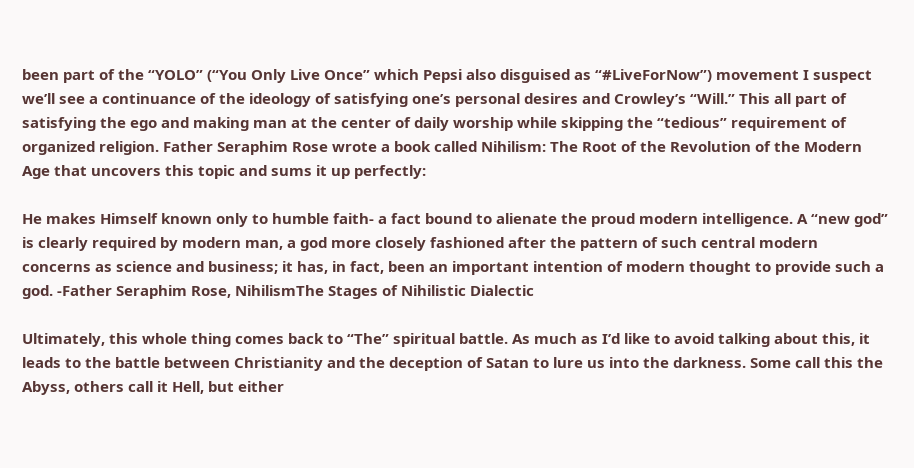been part of the “YOLO” (“You Only Live Once” which Pepsi also disguised as “#LiveForNow”) movement I suspect we’ll see a continuance of the ideology of satisfying one’s personal desires and Crowley’s “Will.” This all part of satisfying the ego and making man at the center of daily worship while skipping the “tedious” requirement of organized religion. Father Seraphim Rose wrote a book called Nihilism: The Root of the Revolution of the Modern Age that uncovers this topic and sums it up perfectly:

He makes Himself known only to humble faith- a fact bound to alienate the proud modern intelligence. A “new god” is clearly required by modern man, a god more closely fashioned after the pattern of such central modern concerns as science and business; it has, in fact, been an important intention of modern thought to provide such a god. -Father Seraphim Rose, NihilismThe Stages of Nihilistic Dialectic

Ultimately, this whole thing comes back to “The” spiritual battle. As much as I’d like to avoid talking about this, it leads to the battle between Christianity and the deception of Satan to lure us into the darkness. Some call this the Abyss, others call it Hell, but either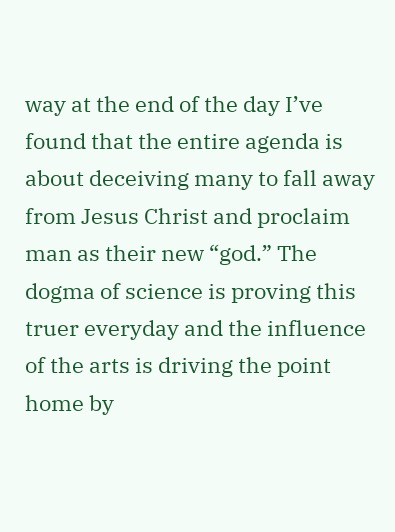way at the end of the day I’ve found that the entire agenda is about deceiving many to fall away from Jesus Christ and proclaim man as their new “god.” The dogma of science is proving this truer everyday and the influence of the arts is driving the point home by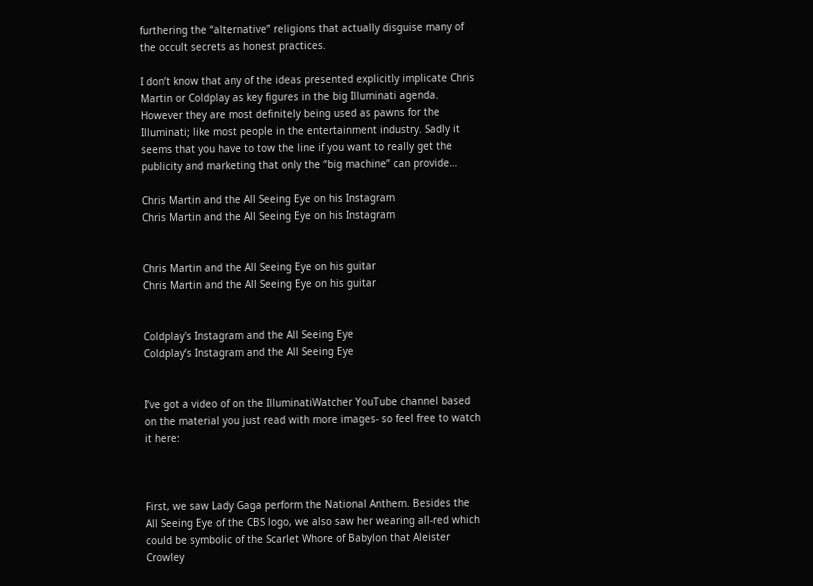furthering the “alternative” religions that actually disguise many of the occult secrets as honest practices.

I don’t know that any of the ideas presented explicitly implicate Chris Martin or Coldplay as key figures in the big Illuminati agenda. However they are most definitely being used as pawns for the Illuminati; like most people in the entertainment industry. Sadly it seems that you have to tow the line if you want to really get the publicity and marketing that only the “big machine” can provide…

Chris Martin and the All Seeing Eye on his Instagram
Chris Martin and the All Seeing Eye on his Instagram


Chris Martin and the All Seeing Eye on his guitar
Chris Martin and the All Seeing Eye on his guitar


Coldplay's Instagram and the All Seeing Eye
Coldplay’s Instagram and the All Seeing Eye


I’ve got a video of on the IlluminatiWatcher YouTube channel based on the material you just read with more images- so feel free to watch it here:



First, we saw Lady Gaga perform the National Anthem. Besides the All Seeing Eye of the CBS logo, we also saw her wearing all-red which could be symbolic of the Scarlet Whore of Babylon that Aleister Crowley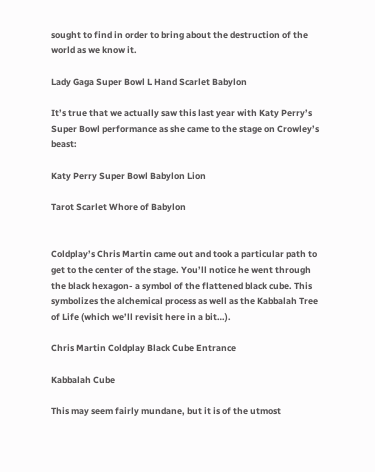sought to find in order to bring about the destruction of the world as we know it.

Lady Gaga Super Bowl L Hand Scarlet Babylon

It’s true that we actually saw this last year with Katy Perry’s Super Bowl performance as she came to the stage on Crowley’s beast:

Katy Perry Super Bowl Babylon Lion

Tarot Scarlet Whore of Babylon


Coldplay’s Chris Martin came out and took a particular path to get to the center of the stage. You’ll notice he went through the black hexagon- a symbol of the flattened black cube. This symbolizes the alchemical process as well as the Kabbalah Tree of Life (which we’ll revisit here in a bit…).

Chris Martin Coldplay Black Cube Entrance

Kabbalah Cube

This may seem fairly mundane, but it is of the utmost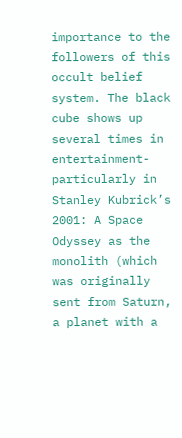importance to the followers of this occult belief system. The black cube shows up several times in entertainment- particularly in Stanley Kubrick’s 2001: A Space Odyssey as the monolith (which was originally sent from Saturn, a planet with a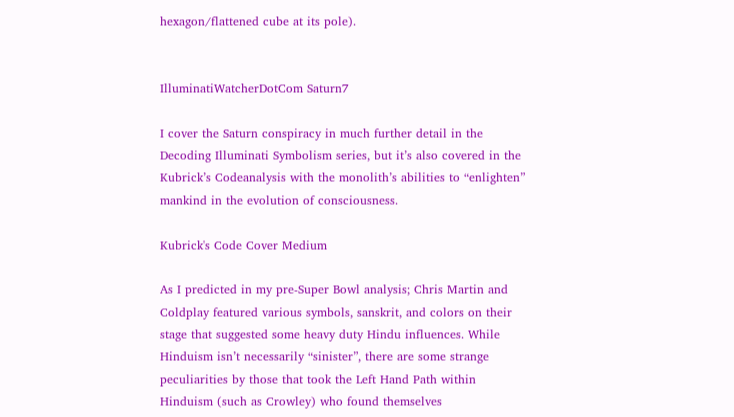hexagon/flattened cube at its pole).


IlluminatiWatcherDotCom Saturn7

I cover the Saturn conspiracy in much further detail in the Decoding Illuminati Symbolism series, but it’s also covered in the Kubrick’s Codeanalysis with the monolith’s abilities to “enlighten” mankind in the evolution of consciousness.

Kubrick's Code Cover Medium

As I predicted in my pre-Super Bowl analysis; Chris Martin and Coldplay featured various symbols, sanskrit, and colors on their stage that suggested some heavy duty Hindu influences. While Hinduism isn’t necessarily “sinister”, there are some strange peculiarities by those that took the Left Hand Path within Hinduism (such as Crowley) who found themselves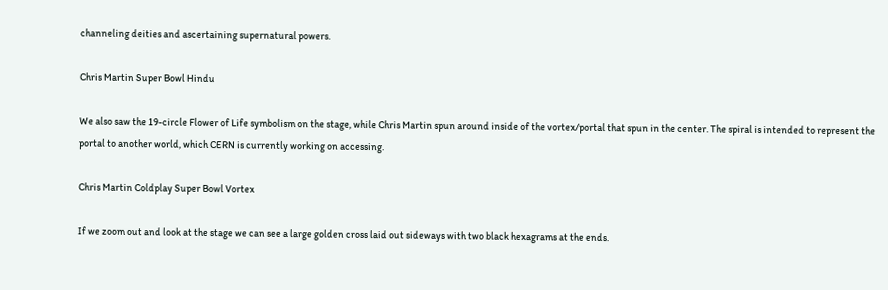channeling deities and ascertaining supernatural powers.

Chris Martin Super Bowl Hindu

We also saw the 19-circle Flower of Life symbolism on the stage, while Chris Martin spun around inside of the vortex/portal that spun in the center. The spiral is intended to represent the portal to another world, which CERN is currently working on accessing.

Chris Martin Coldplay Super Bowl Vortex

If we zoom out and look at the stage we can see a large golden cross laid out sideways with two black hexagrams at the ends.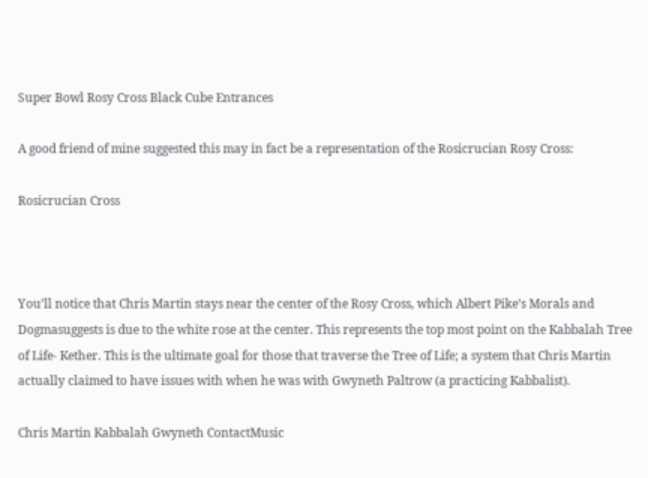Super Bowl Rosy Cross Black Cube Entrances

A good friend of mine suggested this may in fact be a representation of the Rosicrucian Rosy Cross:

Rosicrucian Cross



You’ll notice that Chris Martin stays near the center of the Rosy Cross, which Albert Pike’s Morals and Dogmasuggests is due to the white rose at the center. This represents the top most point on the Kabbalah Tree of Life- Kether. This is the ultimate goal for those that traverse the Tree of Life; a system that Chris Martin actually claimed to have issues with when he was with Gwyneth Paltrow (a practicing Kabbalist).

Chris Martin Kabbalah Gwyneth ContactMusic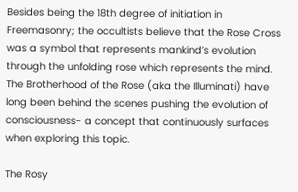Besides being the 18th degree of initiation in Freemasonry; the occultists believe that the Rose Cross was a symbol that represents mankind’s evolution through the unfolding rose which represents the mind. The Brotherhood of the Rose (aka the Illuminati) have long been behind the scenes pushing the evolution of consciousness- a concept that continuously surfaces when exploring this topic.

The Rosy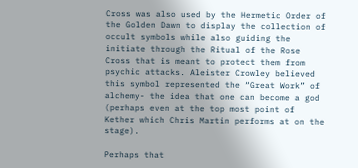Cross was also used by the Hermetic Order of the Golden Dawn to display the collection of occult symbols while also guiding the initiate through the Ritual of the Rose Cross that is meant to protect them from psychic attacks. Aleister Crowley believed this symbol represented the “Great Work” of alchemy- the idea that one can become a god (perhaps even at the top most point of Kether which Chris Martin performs at on the stage).

Perhaps that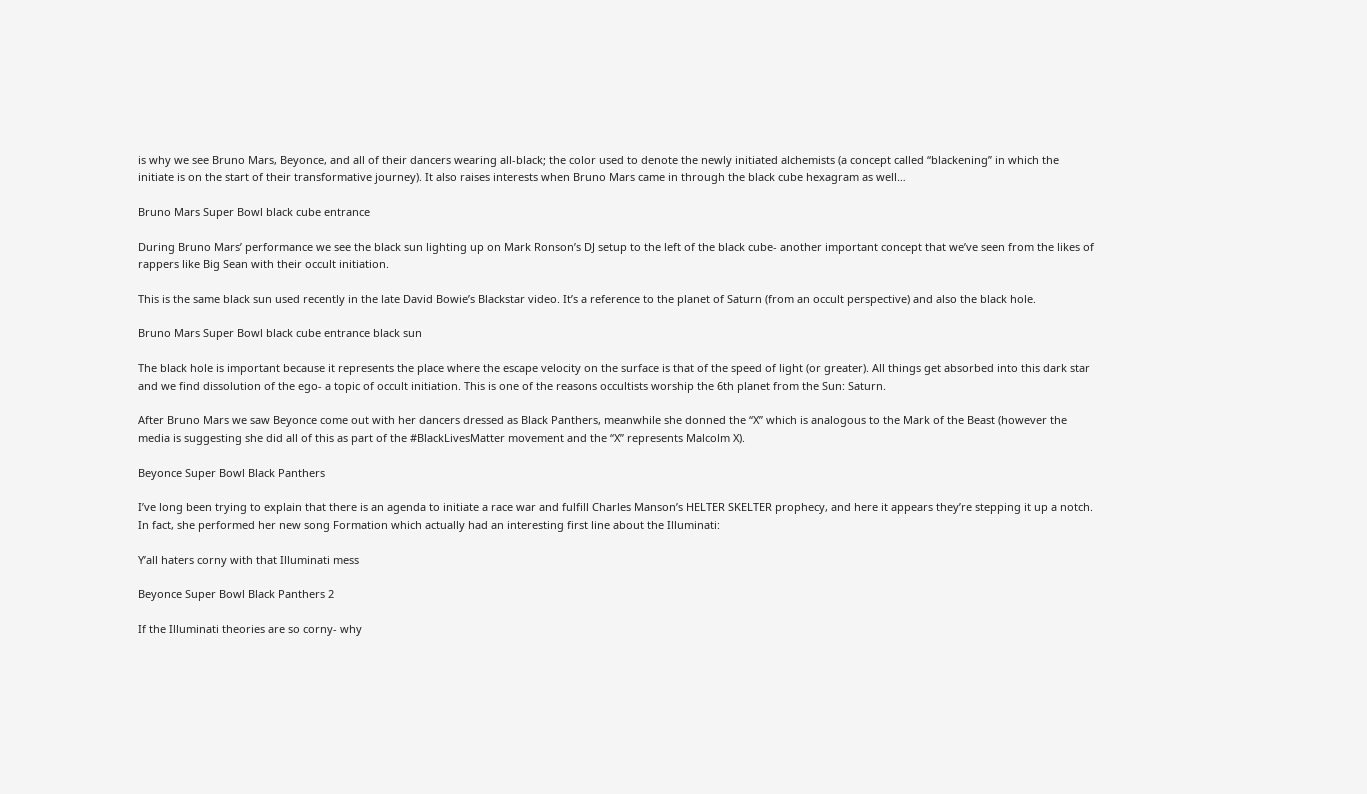is why we see Bruno Mars, Beyonce, and all of their dancers wearing all-black; the color used to denote the newly initiated alchemists (a concept called “blackening” in which the initiate is on the start of their transformative journey). It also raises interests when Bruno Mars came in through the black cube hexagram as well…

Bruno Mars Super Bowl black cube entrance

During Bruno Mars’ performance we see the black sun lighting up on Mark Ronson’s DJ setup to the left of the black cube- another important concept that we’ve seen from the likes of rappers like Big Sean with their occult initiation.

This is the same black sun used recently in the late David Bowie’s Blackstar video. It’s a reference to the planet of Saturn (from an occult perspective) and also the black hole.

Bruno Mars Super Bowl black cube entrance black sun

The black hole is important because it represents the place where the escape velocity on the surface is that of the speed of light (or greater). All things get absorbed into this dark star and we find dissolution of the ego- a topic of occult initiation. This is one of the reasons occultists worship the 6th planet from the Sun: Saturn.

After Bruno Mars we saw Beyonce come out with her dancers dressed as Black Panthers, meanwhile she donned the “X” which is analogous to the Mark of the Beast (however the media is suggesting she did all of this as part of the #BlackLivesMatter movement and the “X” represents Malcolm X).

Beyonce Super Bowl Black Panthers

I’ve long been trying to explain that there is an agenda to initiate a race war and fulfill Charles Manson’s HELTER SKELTER prophecy, and here it appears they’re stepping it up a notch. In fact, she performed her new song Formation which actually had an interesting first line about the Illuminati:

Y’all haters corny with that Illuminati mess

Beyonce Super Bowl Black Panthers 2

If the Illuminati theories are so corny- why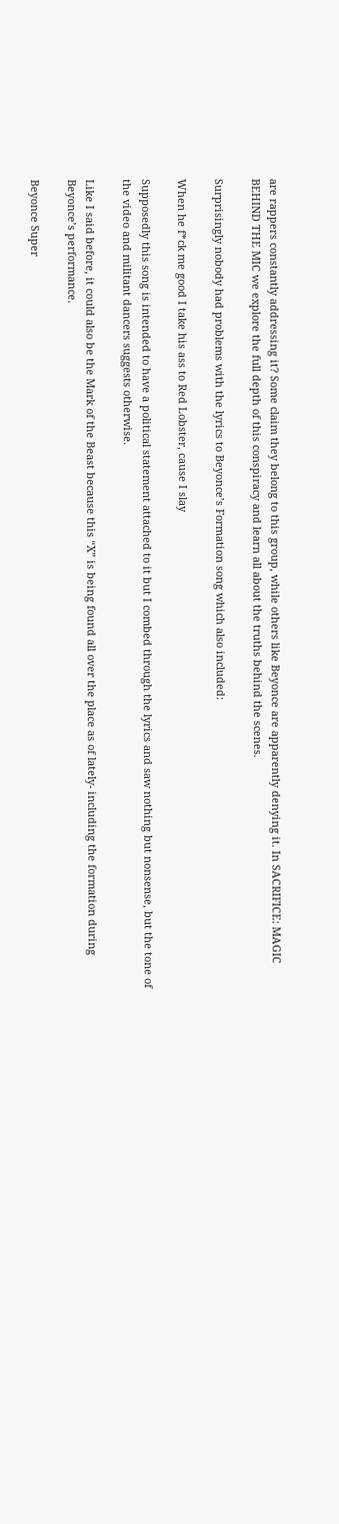are rappers constantly addressing it? Some claim they belong to this group, while others like Beyonce are apparently denying it. In SACRIFICE: MAGIC BEHIND THE MIC we explore the full depth of this conspiracy and learn all about the truths behind the scenes.

Surprisingly nobody had problems with the lyrics to Beyonce’s Formation song which also included:

When he f*ck me good I take his ass to Red Lobster, cause I slay

Supposedly this song is intended to have a political statement attached to it but I combed through the lyrics and saw nothing but nonsense, but the tone of the video and militant dancers suggests otherwise.

Like I said before, it could also be the Mark of the Beast because this “X” is being found all over the place as of lately- including the formation during Beyonce’s performance.

Beyonce Super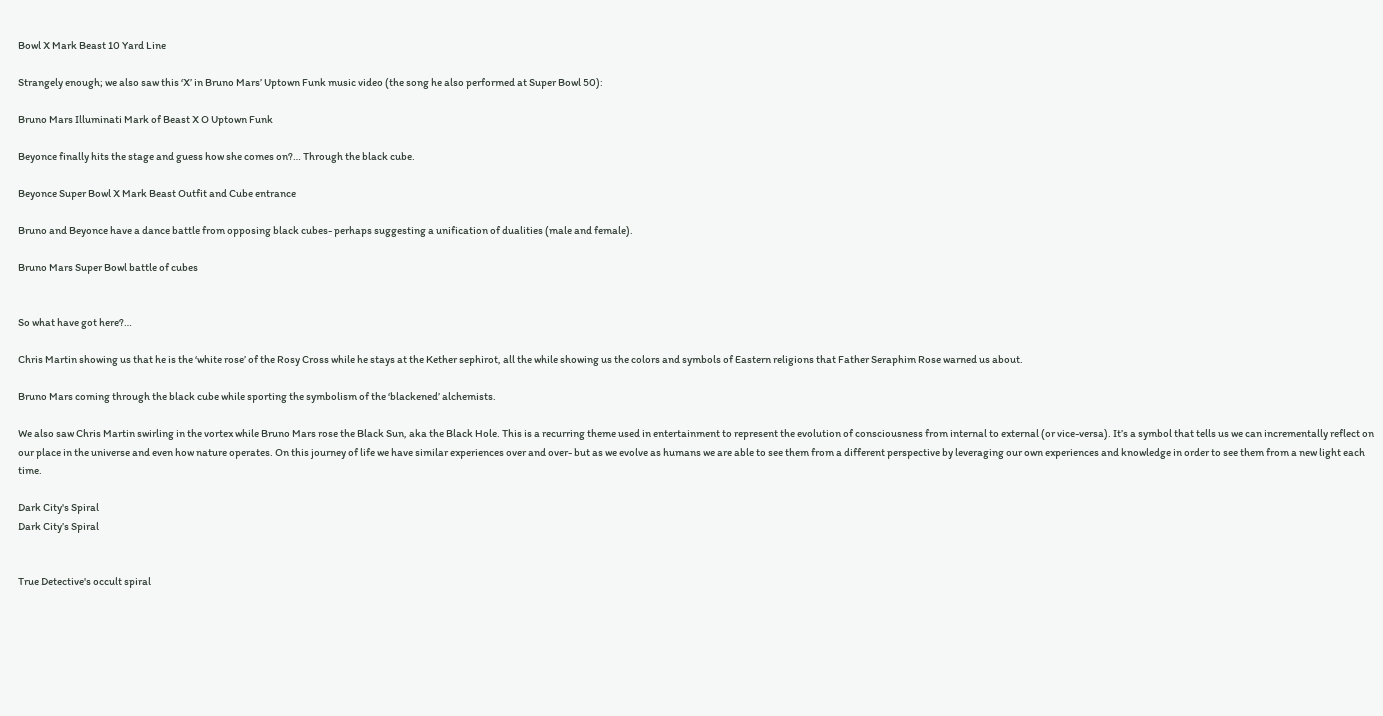Bowl X Mark Beast 10 Yard Line

Strangely enough; we also saw this ‘X’ in Bruno Mars’ Uptown Funk music video (the song he also performed at Super Bowl 50):

Bruno Mars Illuminati Mark of Beast X O Uptown Funk

Beyonce finally hits the stage and guess how she comes on?… Through the black cube.

Beyonce Super Bowl X Mark Beast Outfit and Cube entrance

Bruno and Beyonce have a dance battle from opposing black cubes- perhaps suggesting a unification of dualities (male and female).

Bruno Mars Super Bowl battle of cubes


So what have got here?…

Chris Martin showing us that he is the ‘white rose’ of the Rosy Cross while he stays at the Kether sephirot, all the while showing us the colors and symbols of Eastern religions that Father Seraphim Rose warned us about.

Bruno Mars coming through the black cube while sporting the symbolism of the ‘blackened’ alchemists.

We also saw Chris Martin swirling in the vortex while Bruno Mars rose the Black Sun, aka the Black Hole. This is a recurring theme used in entertainment to represent the evolution of consciousness from internal to external (or vice-versa). It’s a symbol that tells us we can incrementally reflect on our place in the universe and even how nature operates. On this journey of life we have similar experiences over and over- but as we evolve as humans we are able to see them from a different perspective by leveraging our own experiences and knowledge in order to see them from a new light each time.

Dark City's Spiral
Dark City’s Spiral


True Detective's occult spiral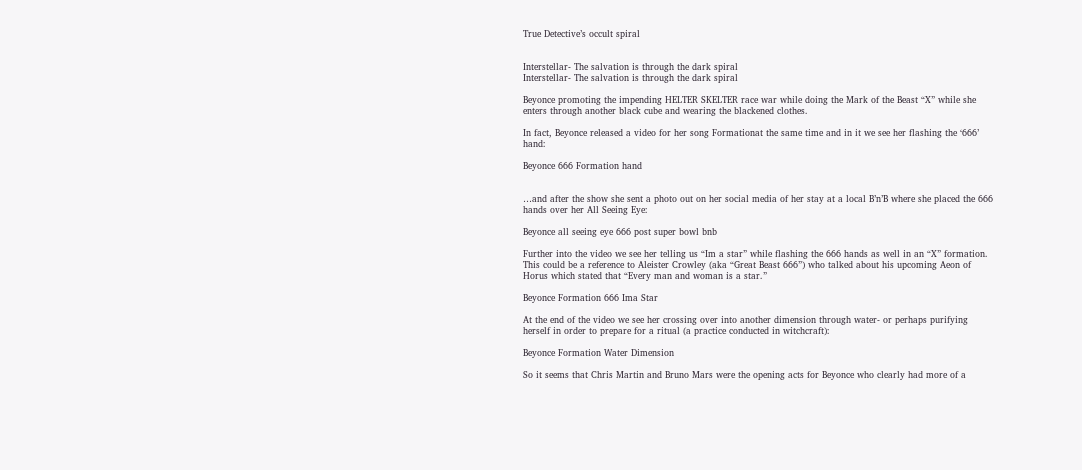True Detective’s occult spiral


Interstellar- The salvation is through the dark spiral
Interstellar- The salvation is through the dark spiral

Beyonce promoting the impending HELTER SKELTER race war while doing the Mark of the Beast “X” while she enters through another black cube and wearing the blackened clothes.

In fact, Beyonce released a video for her song Formationat the same time and in it we see her flashing the ‘666’ hand:

Beyonce 666 Formation hand


…and after the show she sent a photo out on her social media of her stay at a local B’n’B where she placed the 666 hands over her All Seeing Eye:

Beyonce all seeing eye 666 post super bowl bnb

Further into the video we see her telling us “Im a star” while flashing the 666 hands as well in an “X” formation. This could be a reference to Aleister Crowley (aka “Great Beast 666”) who talked about his upcoming Aeon of Horus which stated that “Every man and woman is a star.”

Beyonce Formation 666 Ima Star

At the end of the video we see her crossing over into another dimension through water- or perhaps purifying herself in order to prepare for a ritual (a practice conducted in witchcraft):

Beyonce Formation Water Dimension

So it seems that Chris Martin and Bruno Mars were the opening acts for Beyonce who clearly had more of a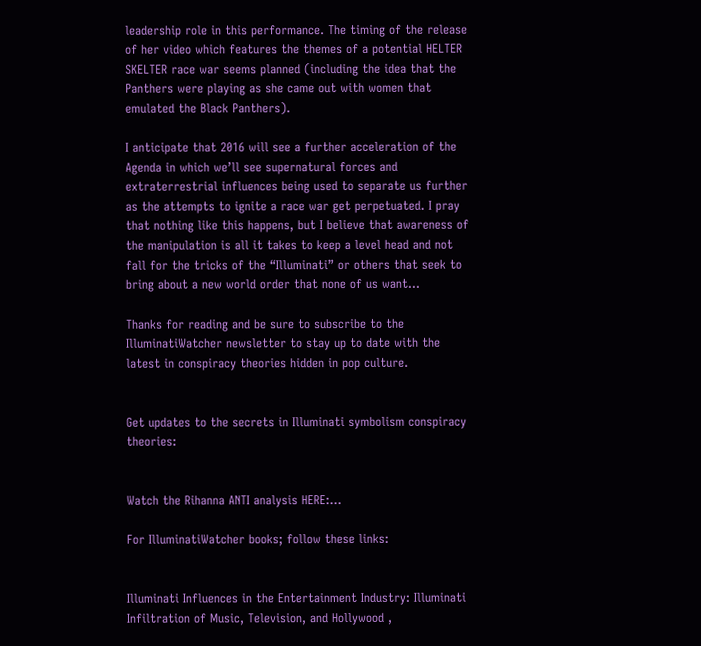leadership role in this performance. The timing of the release of her video which features the themes of a potential HELTER SKELTER race war seems planned (including the idea that the Panthers were playing as she came out with women that emulated the Black Panthers).

I anticipate that 2016 will see a further acceleration of the Agenda in which we’ll see supernatural forces and extraterrestrial influences being used to separate us further as the attempts to ignite a race war get perpetuated. I pray that nothing like this happens, but I believe that awareness of the manipulation is all it takes to keep a level head and not fall for the tricks of the “Illuminati” or others that seek to bring about a new world order that none of us want…

Thanks for reading and be sure to subscribe to the IlluminatiWatcher newsletter to stay up to date with the latest in conspiracy theories hidden in pop culture.


Get updates to the secrets in Illuminati symbolism conspiracy theories:


Watch the Rihanna ANTI analysis HERE:…

For IlluminatiWatcher books; follow these links:


Illuminati Influences in the Entertainment Industry: Illuminati Infiltration of Music, Television, and Hollywood ,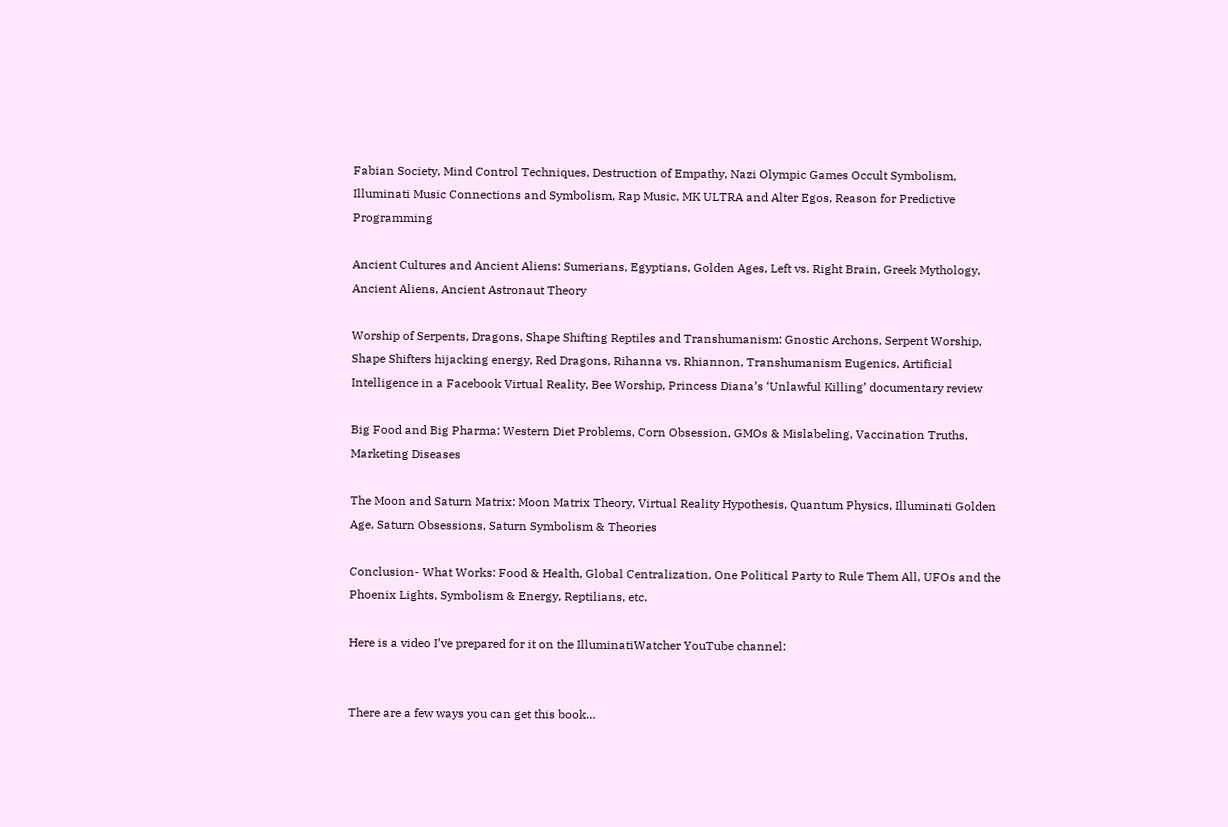Fabian Society, Mind Control Techniques, Destruction of Empathy, Nazi Olympic Games Occult Symbolism, Illuminati Music Connections and Symbolism, Rap Music, MK ULTRA and Alter Egos, Reason for Predictive Programming

Ancient Cultures and Ancient Aliens: Sumerians, Egyptians, Golden Ages, Left vs. Right Brain, Greek Mythology, Ancient Aliens, Ancient Astronaut Theory

Worship of Serpents, Dragons, Shape Shifting Reptiles and Transhumanism: Gnostic Archons, Serpent Worship, Shape Shifters hijacking energy, Red Dragons, Rihanna vs. Rhiannon, Transhumanism Eugenics, Artificial Intelligence in a Facebook Virtual Reality, Bee Worship, Princess Diana’s ‘Unlawful Killing’ documentary review

Big Food and Big Pharma: Western Diet Problems, Corn Obsession, GMOs & Mislabeling, Vaccination Truths, Marketing Diseases

The Moon and Saturn Matrix: Moon Matrix Theory, Virtual Reality Hypothesis, Quantum Physics, Illuminati Golden Age, Saturn Obsessions, Saturn Symbolism & Theories

Conclusion- What Works: Food & Health, Global Centralization, One Political Party to Rule Them All, UFOs and the Phoenix Lights, Symbolism & Energy, Reptilians, etc.

Here is a video I’ve prepared for it on the IlluminatiWatcher YouTube channel:


There are a few ways you can get this book…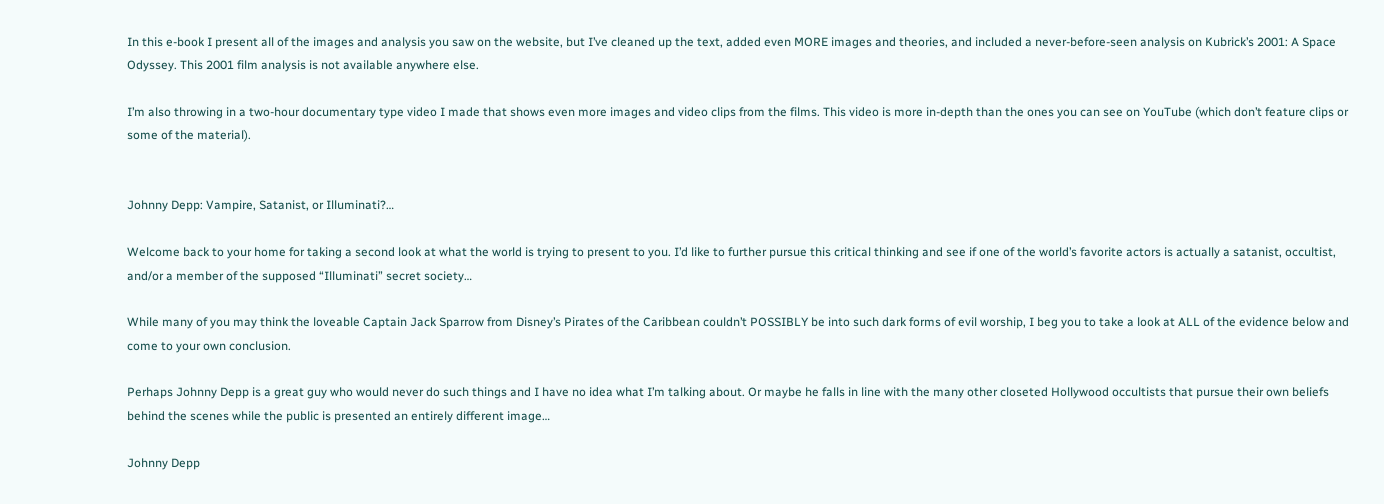In this e-book I present all of the images and analysis you saw on the website, but I’ve cleaned up the text, added even MORE images and theories, and included a never-before-seen analysis on Kubrick’s 2001: A Space Odyssey. This 2001 film analysis is not available anywhere else.

I’m also throwing in a two-hour documentary type video I made that shows even more images and video clips from the films. This video is more in-depth than the ones you can see on YouTube (which don’t feature clips or some of the material).


Johnny Depp: Vampire, Satanist, or Illuminati?…

Welcome back to your home for taking a second look at what the world is trying to present to you. I’d like to further pursue this critical thinking and see if one of the world’s favorite actors is actually a satanist, occultist, and/or a member of the supposed “Illuminati” secret society…

While many of you may think the loveable Captain Jack Sparrow from Disney’s Pirates of the Caribbean couldn’t POSSIBLY be into such dark forms of evil worship, I beg you to take a look at ALL of the evidence below and come to your own conclusion.

Perhaps Johnny Depp is a great guy who would never do such things and I have no idea what I’m talking about. Or maybe he falls in line with the many other closeted Hollywood occultists that pursue their own beliefs behind the scenes while the public is presented an entirely different image…

Johnny Depp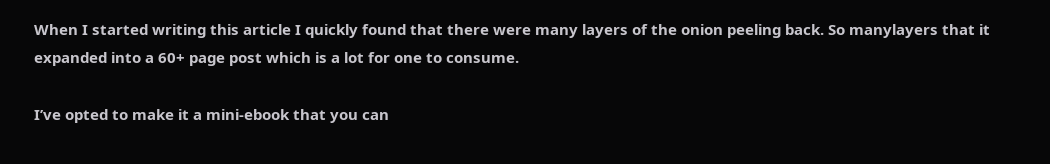When I started writing this article I quickly found that there were many layers of the onion peeling back. So manylayers that it expanded into a 60+ page post which is a lot for one to consume.

I’ve opted to make it a mini-ebook that you can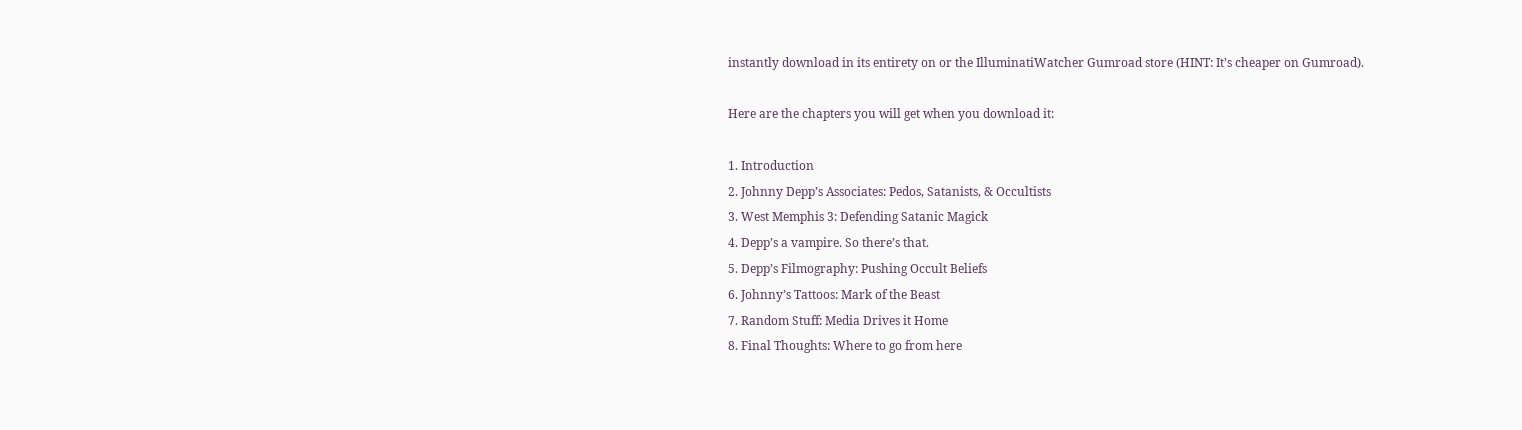instantly download in its entirety on or the IlluminatiWatcher Gumroad store (HINT: It’s cheaper on Gumroad).

Here are the chapters you will get when you download it:

1. Introduction
2. Johnny Depp’s Associates: Pedos, Satanists, & Occultists
3. West Memphis 3: Defending Satanic Magick
4. Depp’s a vampire. So there’s that.
5. Depp’s Filmography: Pushing Occult Beliefs
6. Johnny’s Tattoos: Mark of the Beast
7. Random Stuff: Media Drives it Home
8. Final Thoughts: Where to go from here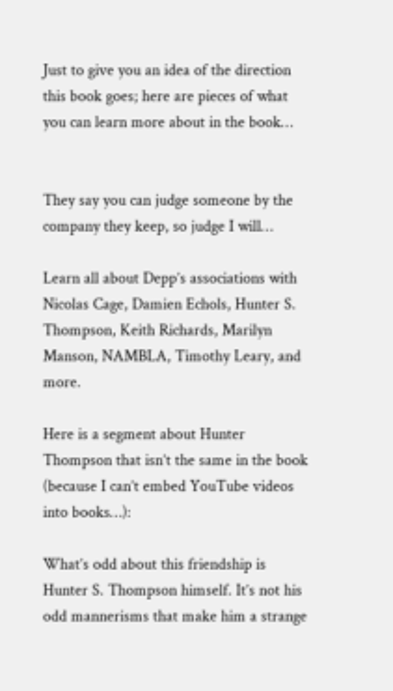Just to give you an idea of the direction this book goes; here are pieces of what you can learn more about in the book…


They say you can judge someone by the company they keep, so judge I will…

Learn all about Depp’s associations with Nicolas Cage, Damien Echols, Hunter S. Thompson, Keith Richards, Marilyn Manson, NAMBLA, Timothy Leary, and more.

Here is a segment about Hunter Thompson that isn’t the same in the book (because I can’t embed YouTube videos into books…):

What’s odd about this friendship is Hunter S. Thompson himself. It’s not his odd mannerisms that make him a strange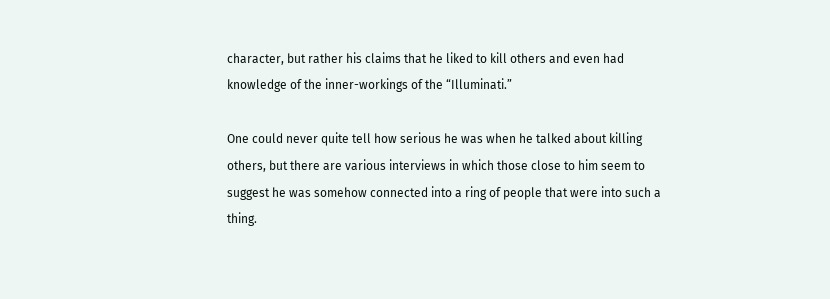character, but rather his claims that he liked to kill others and even had knowledge of the inner-workings of the “Illuminati.”

One could never quite tell how serious he was when he talked about killing others, but there are various interviews in which those close to him seem to suggest he was somehow connected into a ring of people that were into such a thing.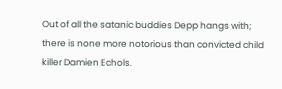Out of all the satanic buddies Depp hangs with; there is none more notorious than convicted child killer Damien Echols.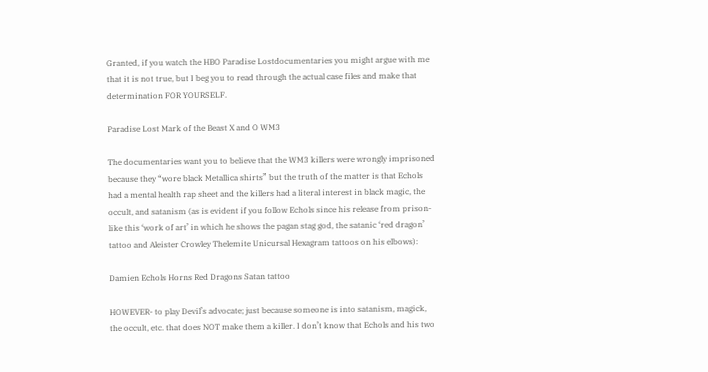Granted, if you watch the HBO Paradise Lostdocumentaries you might argue with me that it is not true, but I beg you to read through the actual case files and make that determination FOR YOURSELF.

Paradise Lost Mark of the Beast X and O WM3

The documentaries want you to believe that the WM3 killers were wrongly imprisoned because they “wore black Metallica shirts” but the truth of the matter is that Echols had a mental health rap sheet and the killers had a literal interest in black magic, the occult, and satanism (as is evident if you follow Echols since his release from prison- like this ‘work of art’ in which he shows the pagan stag god, the satanic ‘red dragon’ tattoo and Aleister Crowley Thelemite Unicursal Hexagram tattoos on his elbows):

Damien Echols Horns Red Dragons Satan tattoo

HOWEVER- to play Devil’s advocate; just because someone is into satanism, magick, the occult, etc. that does NOT make them a killer. I don’t know that Echols and his two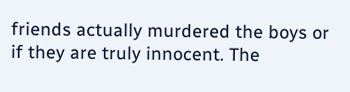friends actually murdered the boys or if they are truly innocent. The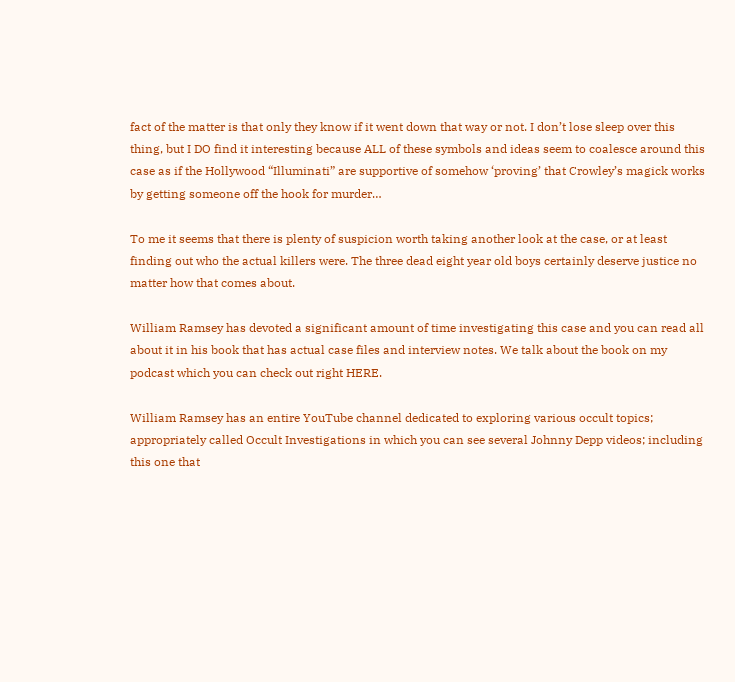fact of the matter is that only they know if it went down that way or not. I don’t lose sleep over this thing, but I DO find it interesting because ALL of these symbols and ideas seem to coalesce around this case as if the Hollywood “Illuminati” are supportive of somehow ‘proving’ that Crowley’s magick works by getting someone off the hook for murder…

To me it seems that there is plenty of suspicion worth taking another look at the case, or at least finding out who the actual killers were. The three dead eight year old boys certainly deserve justice no matter how that comes about.

William Ramsey has devoted a significant amount of time investigating this case and you can read all about it in his book that has actual case files and interview notes. We talk about the book on my podcast which you can check out right HERE.

William Ramsey has an entire YouTube channel dedicated to exploring various occult topics; appropriately called Occult Investigations in which you can see several Johnny Depp videos; including this one that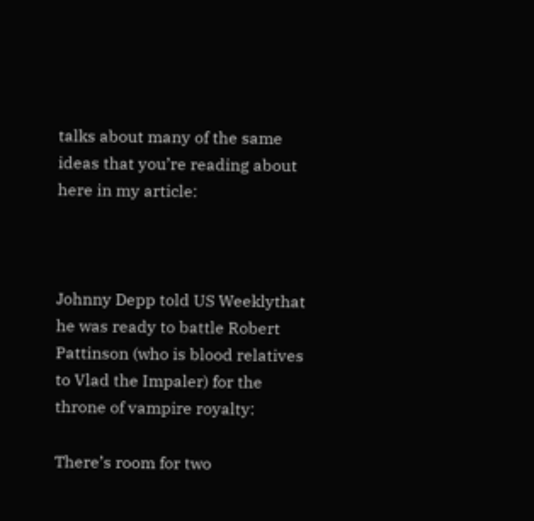talks about many of the same ideas that you’re reading about here in my article:



Johnny Depp told US Weeklythat he was ready to battle Robert Pattinson (who is blood relatives to Vlad the Impaler) for the throne of vampire royalty:

There’s room for two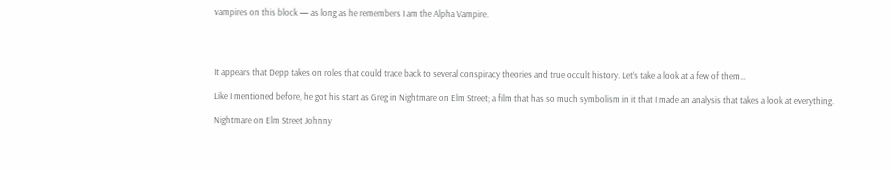vampires on this block — as long as he remembers I am the Alpha Vampire.




It appears that Depp takes on roles that could trace back to several conspiracy theories and true occult history. Let’s take a look at a few of them…

Like I mentioned before, he got his start as Greg in Nightmare on Elm Street; a film that has so much symbolism in it that I made an analysis that takes a look at everything.

Nightmare on Elm Street Johnny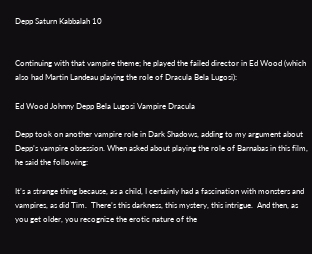Depp Saturn Kabbalah 10


Continuing with that vampire theme; he played the failed director in Ed Wood (which also had Martin Landeau playing the role of Dracula Bela Lugosi):

Ed Wood Johnny Depp Bela Lugosi Vampire Dracula

Depp took on another vampire role in Dark Shadows, adding to my argument about Depp’s vampire obsession. When asked about playing the role of Barnabas in this film, he said the following:

It’s a strange thing because, as a child, I certainly had a fascination with monsters and vampires, as did Tim.  There’s this darkness, this mystery, this intrigue.  And then, as you get older, you recognize the erotic nature of the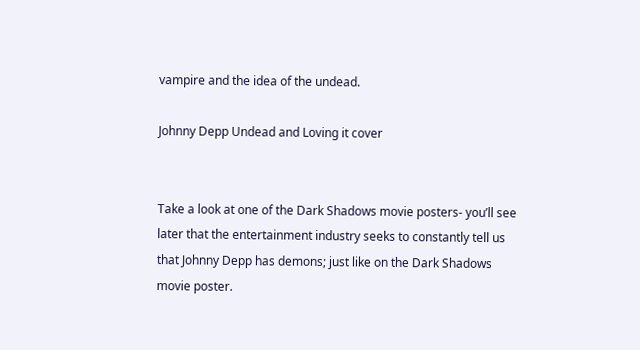vampire and the idea of the undead.

Johnny Depp Undead and Loving it cover


Take a look at one of the Dark Shadows movie posters- you’ll see later that the entertainment industry seeks to constantly tell us that Johnny Depp has demons; just like on the Dark Shadows movie poster.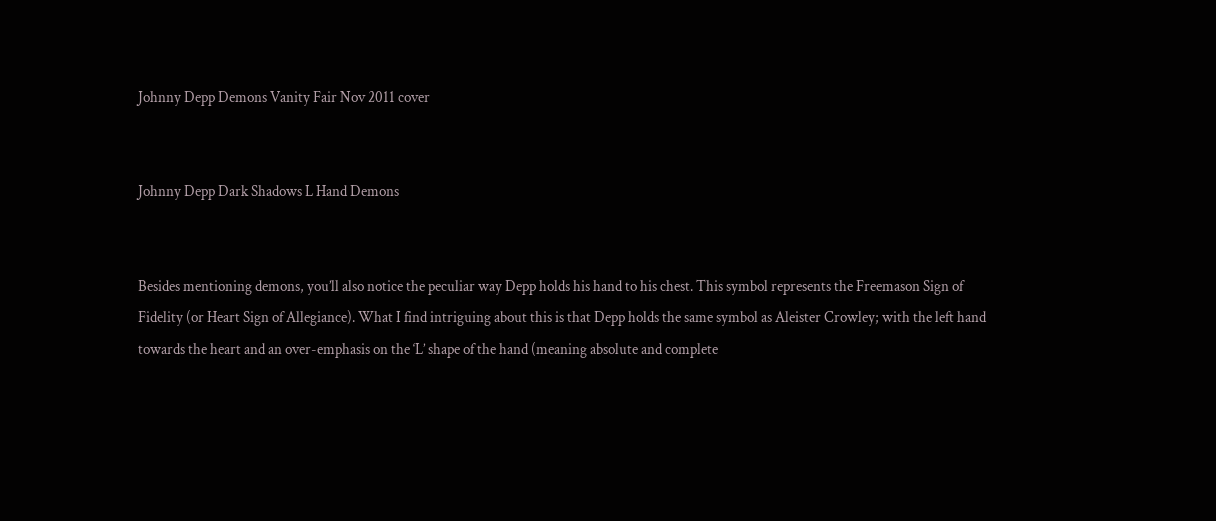Johnny Depp Demons Vanity Fair Nov 2011 cover


Johnny Depp Dark Shadows L Hand Demons


Besides mentioning demons, you’ll also notice the peculiar way Depp holds his hand to his chest. This symbol represents the Freemason Sign of Fidelity (or Heart Sign of Allegiance). What I find intriguing about this is that Depp holds the same symbol as Aleister Crowley; with the left hand towards the heart and an over-emphasis on the ‘L’ shape of the hand (meaning absolute and complete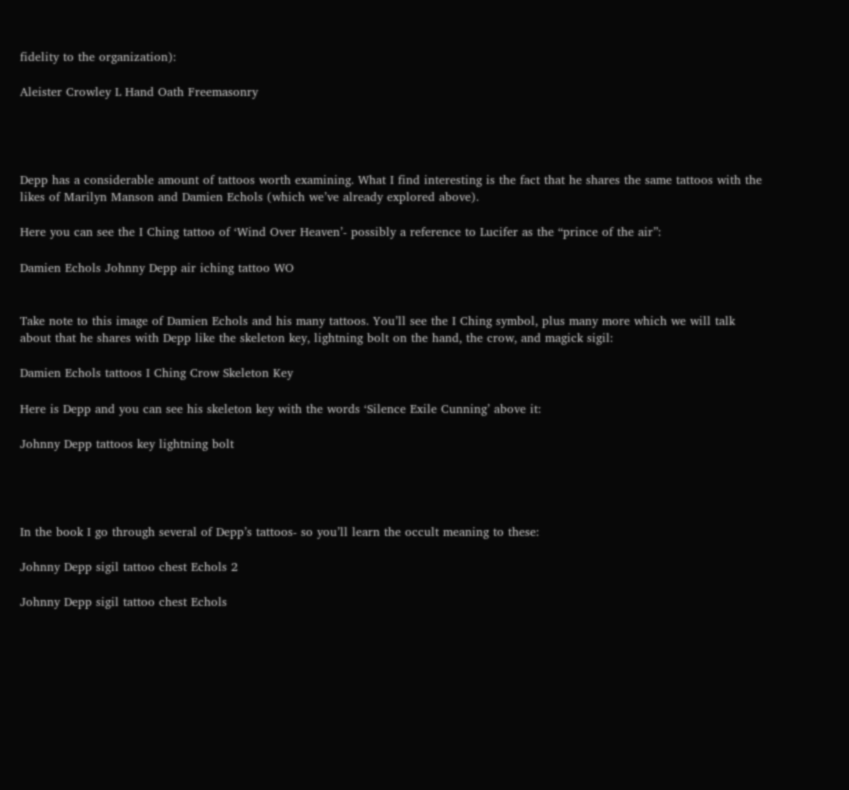fidelity to the organization):

Aleister Crowley L Hand Oath Freemasonry




Depp has a considerable amount of tattoos worth examining. What I find interesting is the fact that he shares the same tattoos with the likes of Marilyn Manson and Damien Echols (which we’ve already explored above).

Here you can see the I Ching tattoo of ‘Wind Over Heaven’- possibly a reference to Lucifer as the “prince of the air”:

Damien Echols Johnny Depp air iching tattoo WO


Take note to this image of Damien Echols and his many tattoos. You’ll see the I Ching symbol, plus many more which we will talk about that he shares with Depp like the skeleton key, lightning bolt on the hand, the crow, and magick sigil:

Damien Echols tattoos I Ching Crow Skeleton Key

Here is Depp and you can see his skeleton key with the words ‘Silence Exile Cunning’ above it:

Johnny Depp tattoos key lightning bolt




In the book I go through several of Depp’s tattoos- so you’ll learn the occult meaning to these:

Johnny Depp sigil tattoo chest Echols 2

Johnny Depp sigil tattoo chest Echols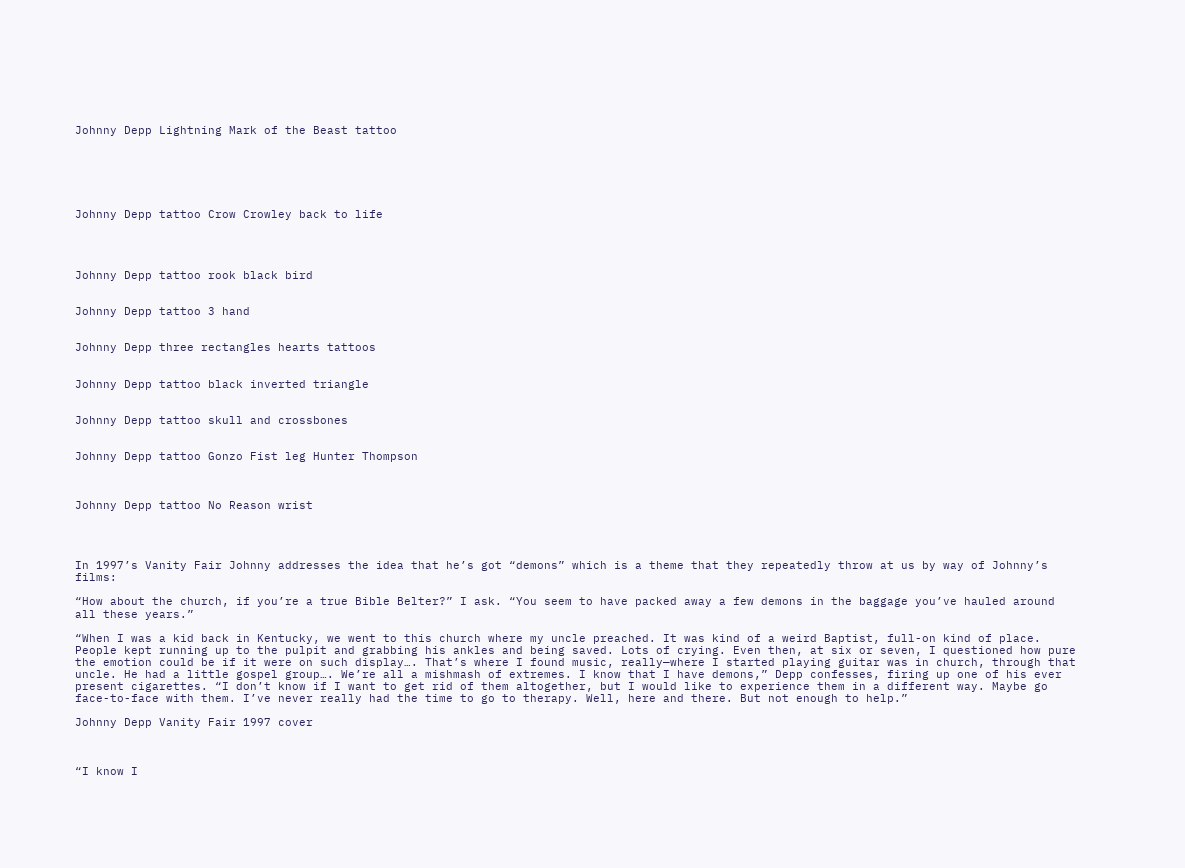Johnny Depp Lightning Mark of the Beast tattoo






Johnny Depp tattoo Crow Crowley back to life




Johnny Depp tattoo rook black bird


Johnny Depp tattoo 3 hand


Johnny Depp three rectangles hearts tattoos


Johnny Depp tattoo black inverted triangle


Johnny Depp tattoo skull and crossbones


Johnny Depp tattoo Gonzo Fist leg Hunter Thompson



Johnny Depp tattoo No Reason wrist




In 1997’s Vanity Fair Johnny addresses the idea that he’s got “demons” which is a theme that they repeatedly throw at us by way of Johnny’s films:

“How about the church, if you’re a true Bible Belter?” I ask. “You seem to have packed away a few demons in the baggage you’ve hauled around all these years.”

“When I was a kid back in Kentucky, we went to this church where my uncle preached. It was kind of a weird Baptist, full-on kind of place. People kept running up to the pulpit and grabbing his ankles and being saved. Lots of crying. Even then, at six or seven, I questioned how pure the emotion could be if it were on such display…. That’s where I found music, really—where I started playing guitar was in church, through that uncle. He had a little gospel group…. We’re all a mishmash of extremes. I know that I have demons,” Depp confesses, firing up one of his ever present cigarettes. “I don’t know if I want to get rid of them altogether, but I would like to experience them in a different way. Maybe go face-to-face with them. I’ve never really had the time to go to therapy. Well, here and there. But not enough to help.”

Johnny Depp Vanity Fair 1997 cover



“I know I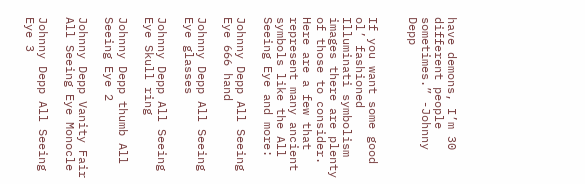have demons, I’m 30 different people sometimes.” -Johnny Depp


If you want some good ol’ fashioned Illuminati symbolism images there are plenty of those to consider. Here are a few that represent many ancient symbols like the All Seeing Eye and more:

Johnny Depp All Seeing Eye 666 hand

Johnny Depp All Seeing Eye glasses

Johnny Depp All Seeing Eye Skull ring

Johnny Depp thumb All Seeing Eye 2

Johnny Depp Vanity Fair All Seeing Eye Monocle

Johnny Depp All Seeing Eye 3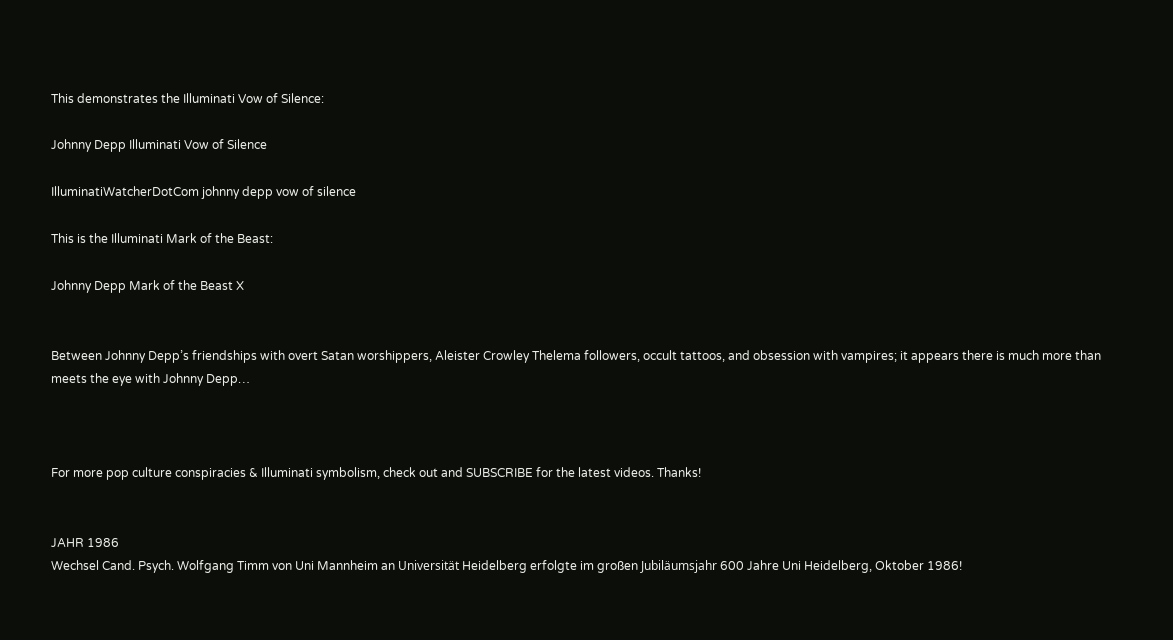This demonstrates the Illuminati Vow of Silence:

Johnny Depp Illuminati Vow of Silence

IlluminatiWatcherDotCom johnny depp vow of silence

This is the Illuminati Mark of the Beast:

Johnny Depp Mark of the Beast X


Between Johnny Depp’s friendships with overt Satan worshippers, Aleister Crowley Thelema followers, occult tattoos, and obsession with vampires; it appears there is much more than meets the eye with Johnny Depp…



For more pop culture conspiracies & Illuminati symbolism, check out and SUBSCRIBE for the latest videos. Thanks!


JAHR 1986
Wechsel Cand. Psych. Wolfgang Timm von Uni Mannheim an Universität Heidelberg erfolgte im großen Jubiläumsjahr 600 Jahre Uni Heidelberg, Oktober 1986!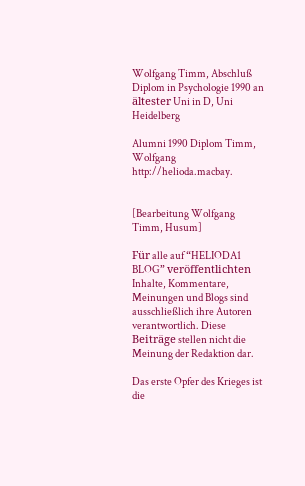Wolfgang Timm, Abschluß Diplom in Psychologie 1990 an ältester Uni in D, Uni Heidelberg

Alumni 1990 Diplom Timm, Wolfgang http://helioda.macbay.


[Bearbeitung Wolfgang Timm, Husum]

Für alle auf “HELIODA1 BLOG” veröffentlichten Inhalte, Kommentare, Meinungen und Blogs sind ausschließlich ihre Autoren verantwortlich. Diese Beiträge stellen nicht die Meinung der Redaktion dar.

Das erste Opfer des Krieges ist die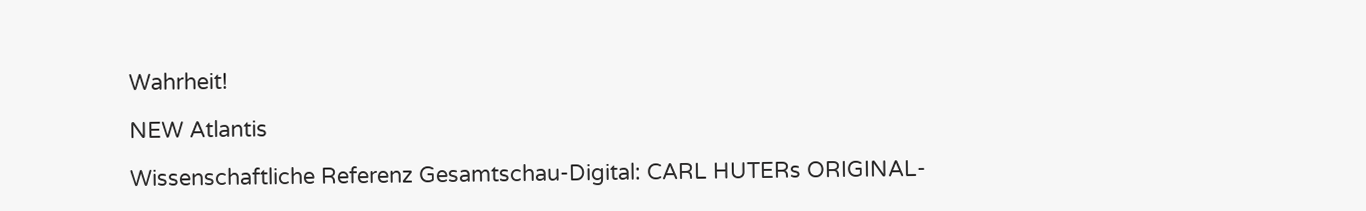Wahrheit!

NEW Atlantis

Wissenschaftliche Referenz Gesamtschau-Digital: CARL HUTERs ORIGINAL-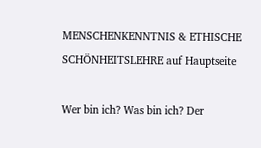MENSCHENKENNTNIS & ETHISCHE SCHÖNHEITSLEHRE auf Hauptseite

Wer bin ich? Was bin ich? Der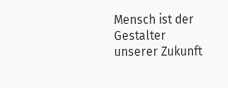Mensch ist der Gestalter unserer Zukunft